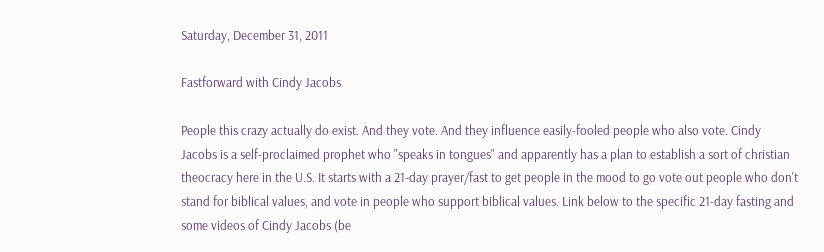Saturday, December 31, 2011

Fastforward with Cindy Jacobs

People this crazy actually do exist. And they vote. And they influence easily-fooled people who also vote. Cindy Jacobs is a self-proclaimed prophet who "speaks in tongues" and apparently has a plan to establish a sort of christian theocracy here in the U.S. It starts with a 21-day prayer/fast to get people in the mood to go vote out people who don't stand for biblical values, and vote in people who support biblical values. Link below to the specific 21-day fasting and some videos of Cindy Jacobs (be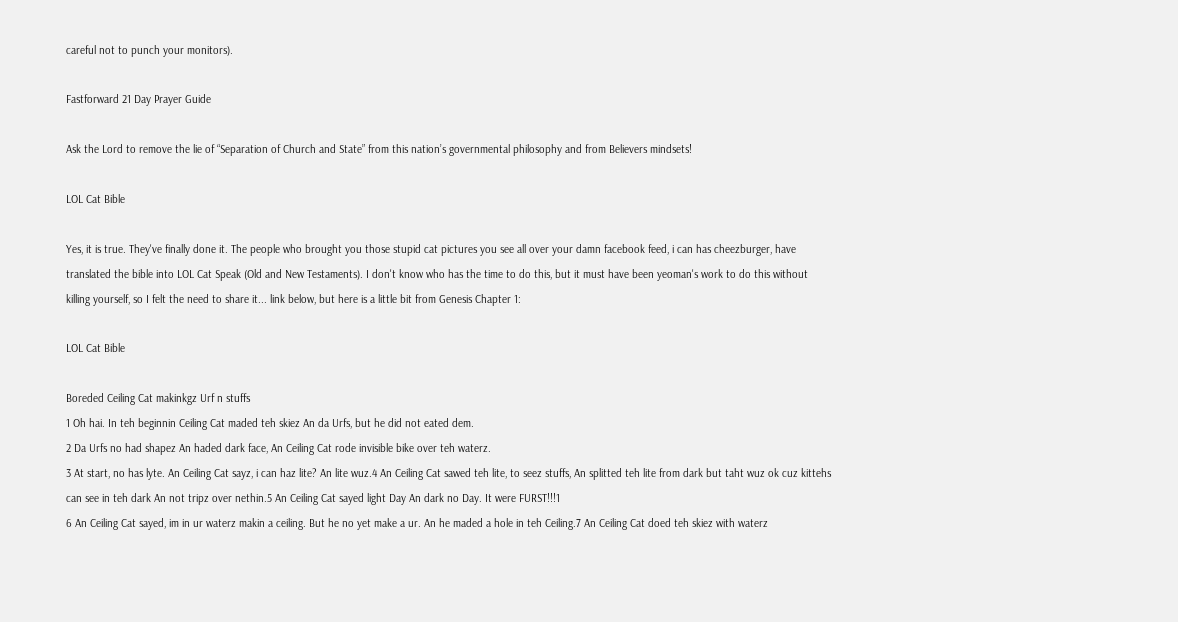careful not to punch your monitors).

Fastforward 21 Day Prayer Guide

Ask the Lord to remove the lie of “Separation of Church and State” from this nation’s governmental philosophy and from Believers mindsets!

LOL Cat Bible

Yes, it is true. They've finally done it. The people who brought you those stupid cat pictures you see all over your damn facebook feed, i can has cheezburger, have translated the bible into LOL Cat Speak (Old and New Testaments). I don't know who has the time to do this, but it must have been yeoman's work to do this without killing yourself, so I felt the need to share it... link below, but here is a little bit from Genesis Chapter 1:

LOL Cat Bible

Boreded Ceiling Cat makinkgz Urf n stuffs
1 Oh hai. In teh beginnin Ceiling Cat maded teh skiez An da Urfs, but he did not eated dem.
2 Da Urfs no had shapez An haded dark face, An Ceiling Cat rode invisible bike over teh waterz.
3 At start, no has lyte. An Ceiling Cat sayz, i can haz lite? An lite wuz.4 An Ceiling Cat sawed teh lite, to seez stuffs, An splitted teh lite from dark but taht wuz ok cuz kittehs can see in teh dark An not tripz over nethin.5 An Ceiling Cat sayed light Day An dark no Day. It were FURST!!!1
6 An Ceiling Cat sayed, im in ur waterz makin a ceiling. But he no yet make a ur. An he maded a hole in teh Ceiling.7 An Ceiling Cat doed teh skiez with waterz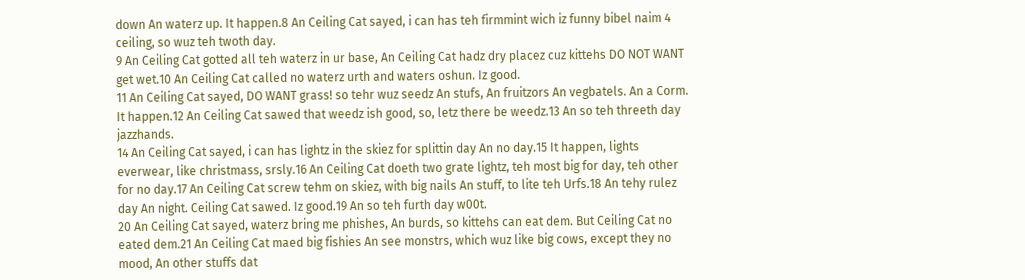down An waterz up. It happen.8 An Ceiling Cat sayed, i can has teh firmmint wich iz funny bibel naim 4 ceiling, so wuz teh twoth day.
9 An Ceiling Cat gotted all teh waterz in ur base, An Ceiling Cat hadz dry placez cuz kittehs DO NOT WANT get wet.10 An Ceiling Cat called no waterz urth and waters oshun. Iz good.
11 An Ceiling Cat sayed, DO WANT grass! so tehr wuz seedz An stufs, An fruitzors An vegbatels. An a Corm. It happen.12 An Ceiling Cat sawed that weedz ish good, so, letz there be weedz.13 An so teh threeth day jazzhands.
14 An Ceiling Cat sayed, i can has lightz in the skiez for splittin day An no day.15 It happen, lights everwear, like christmass, srsly.16 An Ceiling Cat doeth two grate lightz, teh most big for day, teh other for no day.17 An Ceiling Cat screw tehm on skiez, with big nails An stuff, to lite teh Urfs.18 An tehy rulez day An night. Ceiling Cat sawed. Iz good.19 An so teh furth day w00t.
20 An Ceiling Cat sayed, waterz bring me phishes, An burds, so kittehs can eat dem. But Ceiling Cat no eated dem.21 An Ceiling Cat maed big fishies An see monstrs, which wuz like big cows, except they no mood, An other stuffs dat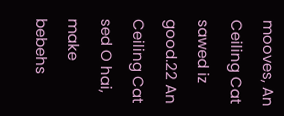mooves, An Ceiling Cat sawed iz good.22 An Ceiling Cat sed O hai, make bebehs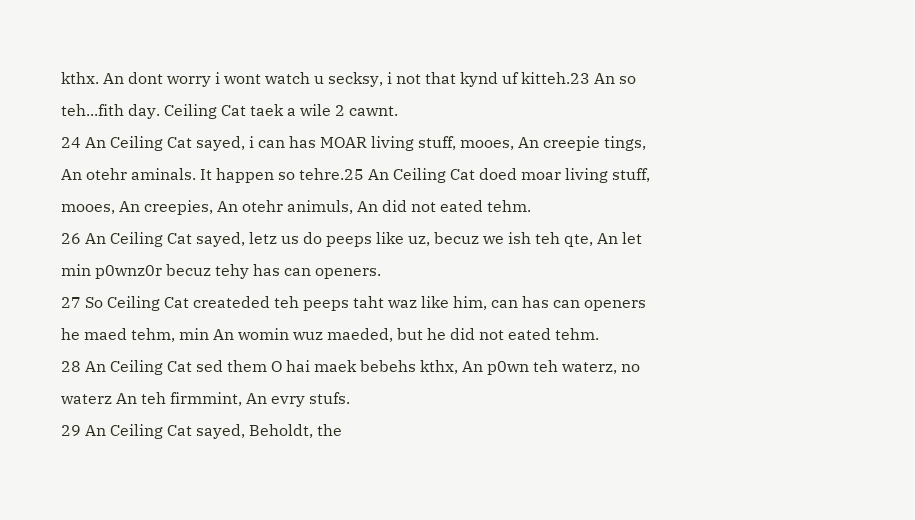kthx. An dont worry i wont watch u secksy, i not that kynd uf kitteh.23 An so teh...fith day. Ceiling Cat taek a wile 2 cawnt.
24 An Ceiling Cat sayed, i can has MOAR living stuff, mooes, An creepie tings, An otehr aminals. It happen so tehre.25 An Ceiling Cat doed moar living stuff, mooes, An creepies, An otehr animuls, An did not eated tehm.
26 An Ceiling Cat sayed, letz us do peeps like uz, becuz we ish teh qte, An let min p0wnz0r becuz tehy has can openers.
27 So Ceiling Cat createded teh peeps taht waz like him, can has can openers he maed tehm, min An womin wuz maeded, but he did not eated tehm.
28 An Ceiling Cat sed them O hai maek bebehs kthx, An p0wn teh waterz, no waterz An teh firmmint, An evry stufs.
29 An Ceiling Cat sayed, Beholdt, the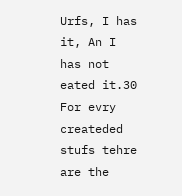Urfs, I has it, An I has not eated it.30 For evry createded stufs tehre are the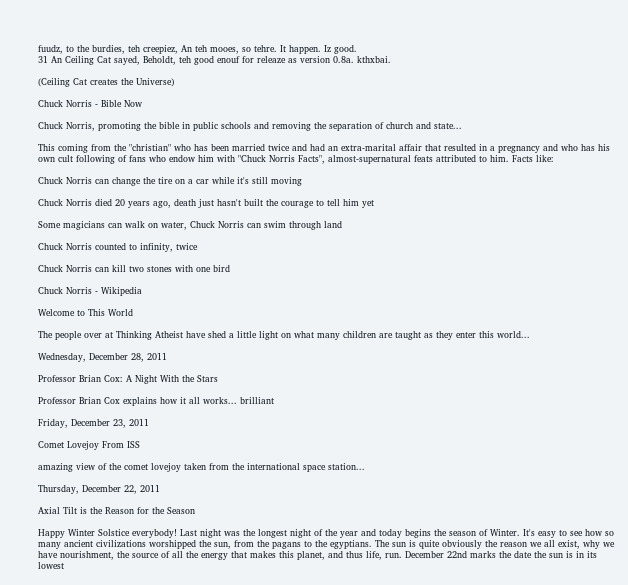fuudz, to the burdies, teh creepiez, An teh mooes, so tehre. It happen. Iz good.
31 An Ceiling Cat sayed, Beholdt, teh good enouf for releaze as version 0.8a. kthxbai.

(Ceiling Cat creates the Universe)

Chuck Norris - Bible Now

Chuck Norris, promoting the bible in public schools and removing the separation of church and state...

This coming from the "christian" who has been married twice and had an extra-marital affair that resulted in a pregnancy and who has his own cult following of fans who endow him with "Chuck Norris Facts", almost-supernatural feats attributed to him. Facts like:

Chuck Norris can change the tire on a car while it's still moving

Chuck Norris died 20 years ago, death just hasn't built the courage to tell him yet

Some magicians can walk on water, Chuck Norris can swim through land

Chuck Norris counted to infinity, twice

Chuck Norris can kill two stones with one bird

Chuck Norris - Wikipedia

Welcome to This World

The people over at Thinking Atheist have shed a little light on what many children are taught as they enter this world...

Wednesday, December 28, 2011

Professor Brian Cox: A Night With the Stars

Professor Brian Cox explains how it all works... brilliant

Friday, December 23, 2011

Comet Lovejoy From ISS

amazing view of the comet lovejoy taken from the international space station...

Thursday, December 22, 2011

Axial Tilt is the Reason for the Season

Happy Winter Solstice everybody! Last night was the longest night of the year and today begins the season of Winter. It's easy to see how so many ancient civilizations worshipped the sun, from the pagans to the egyptians. The sun is quite obviously the reason we all exist, why we have nourishment, the source of all the energy that makes this planet, and thus life, run. December 22nd marks the date the sun is in its lowest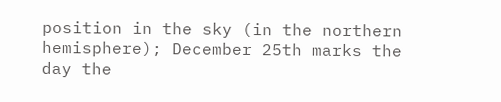position in the sky (in the northern hemisphere); December 25th marks the day the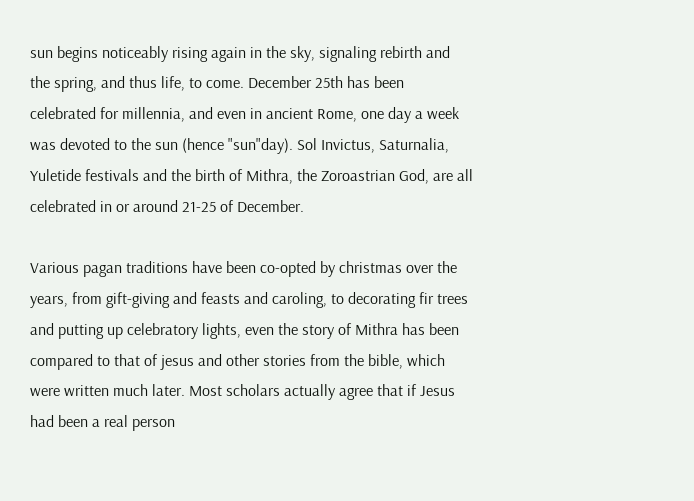sun begins noticeably rising again in the sky, signaling rebirth and the spring, and thus life, to come. December 25th has been celebrated for millennia, and even in ancient Rome, one day a week was devoted to the sun (hence "sun"day). Sol Invictus, Saturnalia, Yuletide festivals and the birth of Mithra, the Zoroastrian God, are all celebrated in or around 21-25 of December.

Various pagan traditions have been co-opted by christmas over the years, from gift-giving and feasts and caroling, to decorating fir trees and putting up celebratory lights, even the story of Mithra has been compared to that of jesus and other stories from the bible, which were written much later. Most scholars actually agree that if Jesus had been a real person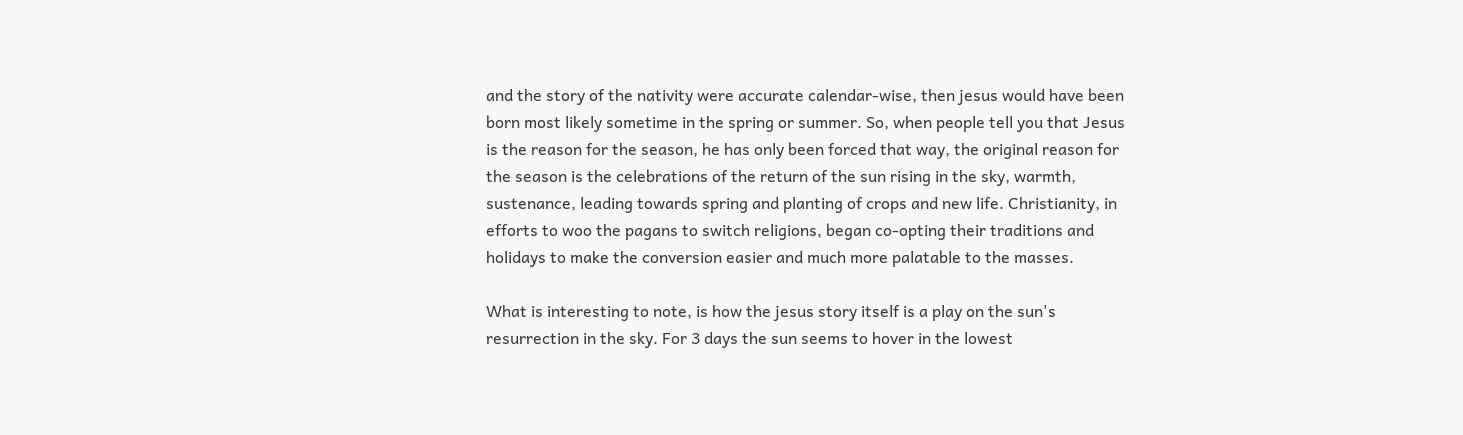and the story of the nativity were accurate calendar-wise, then jesus would have been born most likely sometime in the spring or summer. So, when people tell you that Jesus is the reason for the season, he has only been forced that way, the original reason for the season is the celebrations of the return of the sun rising in the sky, warmth, sustenance, leading towards spring and planting of crops and new life. Christianity, in efforts to woo the pagans to switch religions, began co-opting their traditions and holidays to make the conversion easier and much more palatable to the masses.

What is interesting to note, is how the jesus story itself is a play on the sun's resurrection in the sky. For 3 days the sun seems to hover in the lowest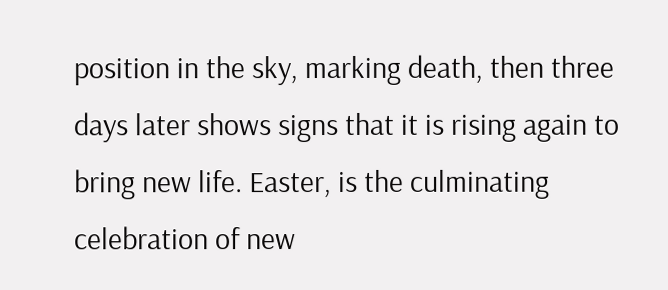position in the sky, marking death, then three days later shows signs that it is rising again to bring new life. Easter, is the culminating celebration of new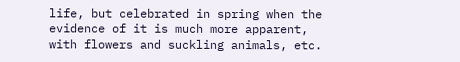life, but celebrated in spring when the evidence of it is much more apparent, with flowers and suckling animals, etc.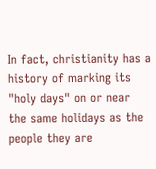In fact, christianity has a history of marking its "holy days" on or near the same holidays as the people they are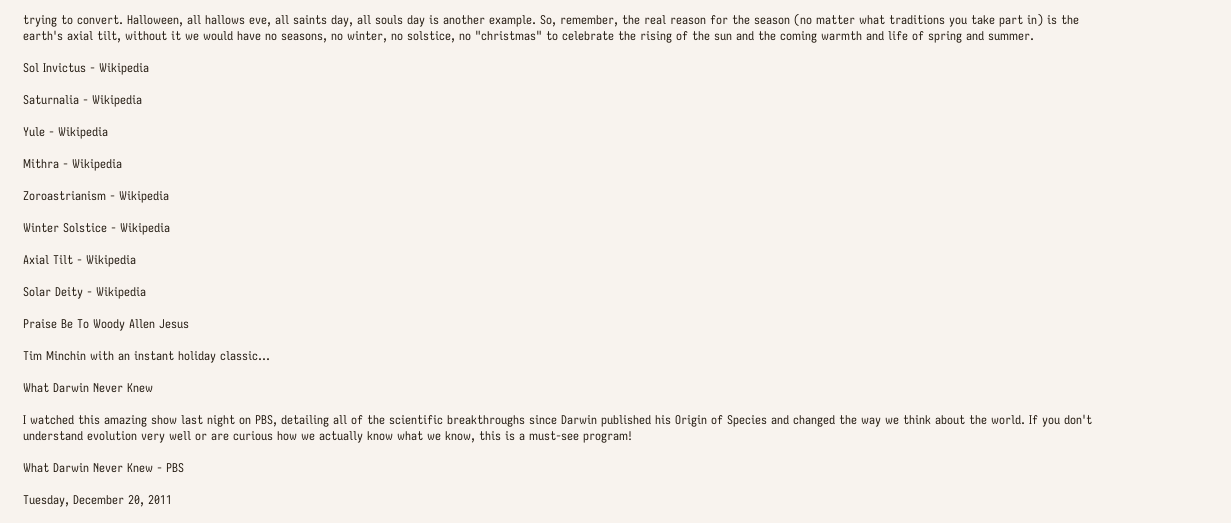trying to convert. Halloween, all hallows eve, all saints day, all souls day is another example. So, remember, the real reason for the season (no matter what traditions you take part in) is the earth's axial tilt, without it we would have no seasons, no winter, no solstice, no "christmas" to celebrate the rising of the sun and the coming warmth and life of spring and summer.

Sol Invictus - Wikipedia

Saturnalia - Wikipedia

Yule - Wikipedia

Mithra - Wikipedia

Zoroastrianism - Wikipedia

Winter Solstice - Wikipedia

Axial Tilt - Wikipedia

Solar Deity - Wikipedia

Praise Be To Woody Allen Jesus

Tim Minchin with an instant holiday classic...

What Darwin Never Knew

I watched this amazing show last night on PBS, detailing all of the scientific breakthroughs since Darwin published his Origin of Species and changed the way we think about the world. If you don't understand evolution very well or are curious how we actually know what we know, this is a must-see program!

What Darwin Never Knew - PBS

Tuesday, December 20, 2011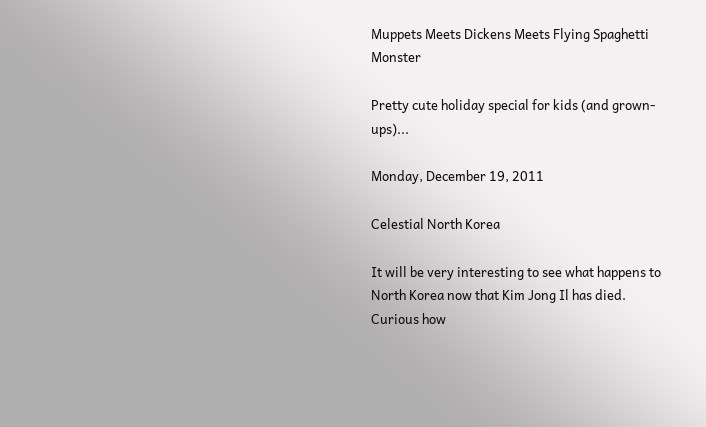Muppets Meets Dickens Meets Flying Spaghetti Monster

Pretty cute holiday special for kids (and grown-ups)...

Monday, December 19, 2011

Celestial North Korea

It will be very interesting to see what happens to North Korea now that Kim Jong Il has died. Curious how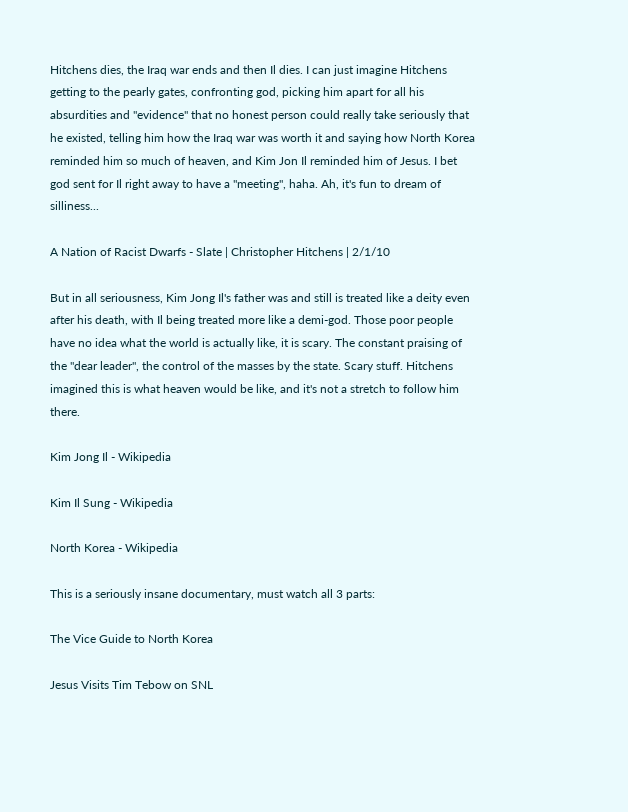Hitchens dies, the Iraq war ends and then Il dies. I can just imagine Hitchens getting to the pearly gates, confronting god, picking him apart for all his absurdities and "evidence" that no honest person could really take seriously that he existed, telling him how the Iraq war was worth it and saying how North Korea reminded him so much of heaven, and Kim Jon Il reminded him of Jesus. I bet god sent for Il right away to have a "meeting", haha. Ah, it's fun to dream of silliness...

A Nation of Racist Dwarfs - Slate | Christopher Hitchens | 2/1/10

But in all seriousness, Kim Jong Il's father was and still is treated like a deity even after his death, with Il being treated more like a demi-god. Those poor people have no idea what the world is actually like, it is scary. The constant praising of the "dear leader", the control of the masses by the state. Scary stuff. Hitchens imagined this is what heaven would be like, and it's not a stretch to follow him there.

Kim Jong Il - Wikipedia

Kim Il Sung - Wikipedia

North Korea - Wikipedia

This is a seriously insane documentary, must watch all 3 parts:

The Vice Guide to North Korea

Jesus Visits Tim Tebow on SNL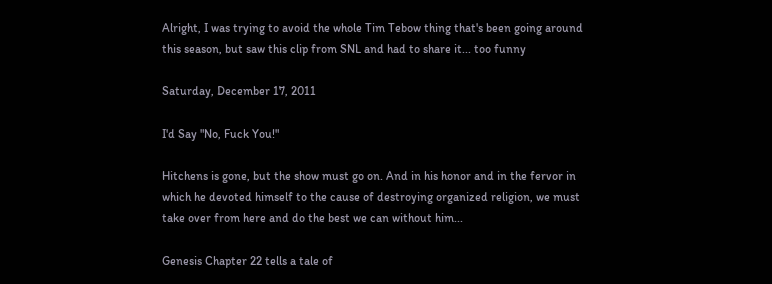Alright, I was trying to avoid the whole Tim Tebow thing that's been going around this season, but saw this clip from SNL and had to share it... too funny

Saturday, December 17, 2011

I'd Say "No, Fuck You!"

Hitchens is gone, but the show must go on. And in his honor and in the fervor in which he devoted himself to the cause of destroying organized religion, we must take over from here and do the best we can without him...

Genesis Chapter 22 tells a tale of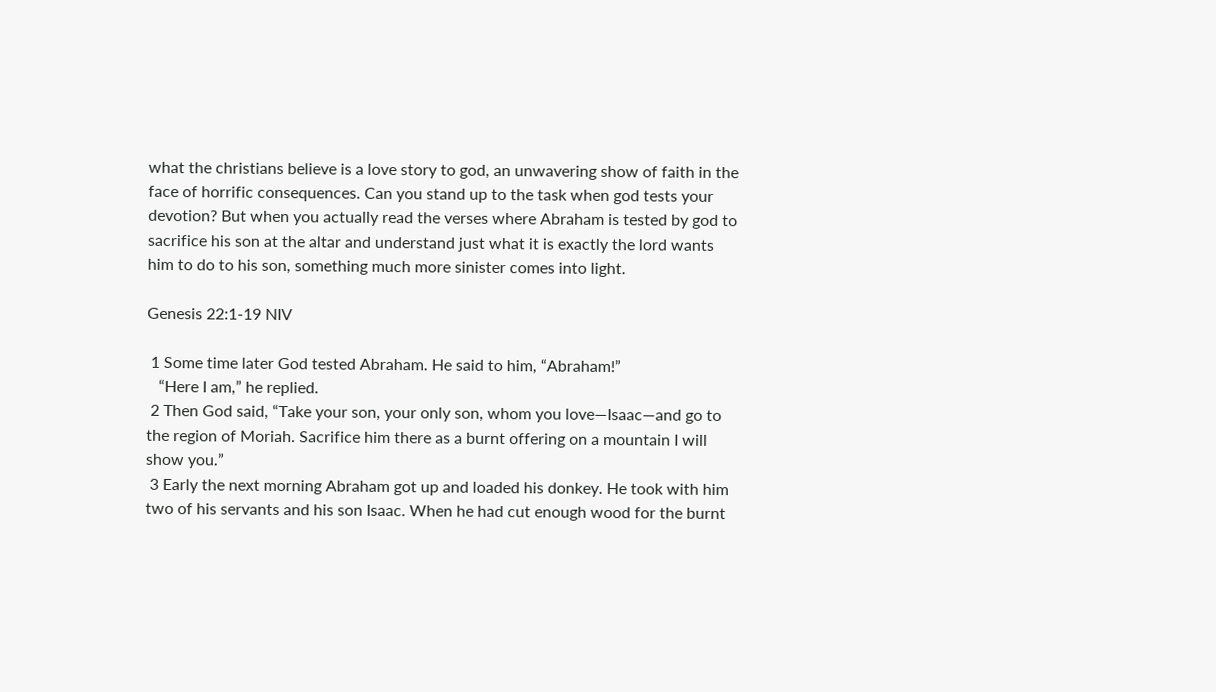what the christians believe is a love story to god, an unwavering show of faith in the face of horrific consequences. Can you stand up to the task when god tests your devotion? But when you actually read the verses where Abraham is tested by god to sacrifice his son at the altar and understand just what it is exactly the lord wants him to do to his son, something much more sinister comes into light.

Genesis 22:1-19 NIV

 1 Some time later God tested Abraham. He said to him, “Abraham!”
   “Here I am,” he replied.
 2 Then God said, “Take your son, your only son, whom you love—Isaac—and go to the region of Moriah. Sacrifice him there as a burnt offering on a mountain I will show you.”
 3 Early the next morning Abraham got up and loaded his donkey. He took with him two of his servants and his son Isaac. When he had cut enough wood for the burnt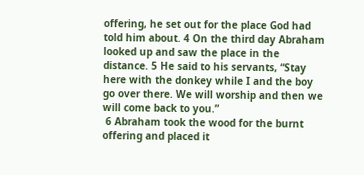offering, he set out for the place God had told him about. 4 On the third day Abraham looked up and saw the place in the distance. 5 He said to his servants, “Stay here with the donkey while I and the boy go over there. We will worship and then we will come back to you.”
 6 Abraham took the wood for the burnt offering and placed it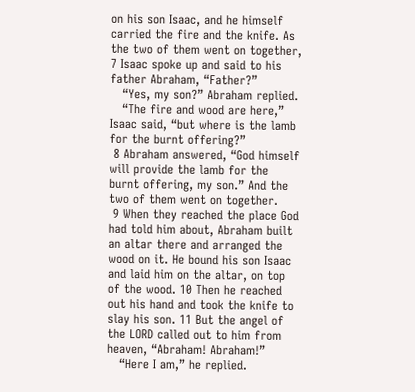on his son Isaac, and he himself carried the fire and the knife. As the two of them went on together, 7 Isaac spoke up and said to his father Abraham, “Father?”
   “Yes, my son?” Abraham replied.
   “The fire and wood are here,” Isaac said, “but where is the lamb for the burnt offering?”
 8 Abraham answered, “God himself will provide the lamb for the burnt offering, my son.” And the two of them went on together.
 9 When they reached the place God had told him about, Abraham built an altar there and arranged the wood on it. He bound his son Isaac and laid him on the altar, on top of the wood. 10 Then he reached out his hand and took the knife to slay his son. 11 But the angel of the LORD called out to him from heaven, “Abraham! Abraham!”
   “Here I am,” he replied.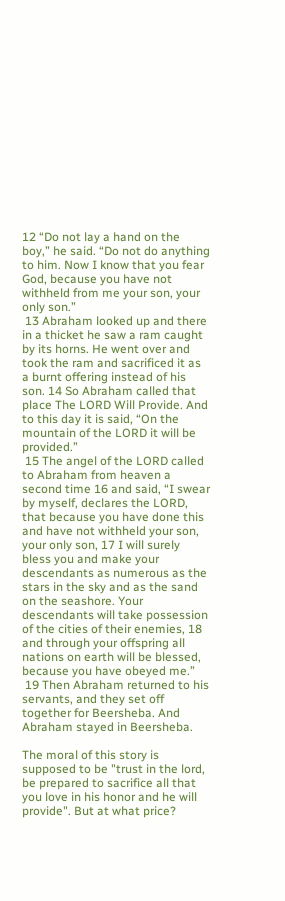12 “Do not lay a hand on the boy,” he said. “Do not do anything to him. Now I know that you fear God, because you have not withheld from me your son, your only son.”
 13 Abraham looked up and there in a thicket he saw a ram caught by its horns. He went over and took the ram and sacrificed it as a burnt offering instead of his son. 14 So Abraham called that place The LORD Will Provide. And to this day it is said, “On the mountain of the LORD it will be provided.”
 15 The angel of the LORD called to Abraham from heaven a second time 16 and said, “I swear by myself, declares the LORD, that because you have done this and have not withheld your son, your only son, 17 I will surely bless you and make your descendants as numerous as the stars in the sky and as the sand on the seashore. Your descendants will take possession of the cities of their enemies, 18 and through your offspring all nations on earth will be blessed, because you have obeyed me.”
 19 Then Abraham returned to his servants, and they set off together for Beersheba. And Abraham stayed in Beersheba.

The moral of this story is supposed to be "trust in the lord, be prepared to sacrifice all that you love in his honor and he will provide". But at what price?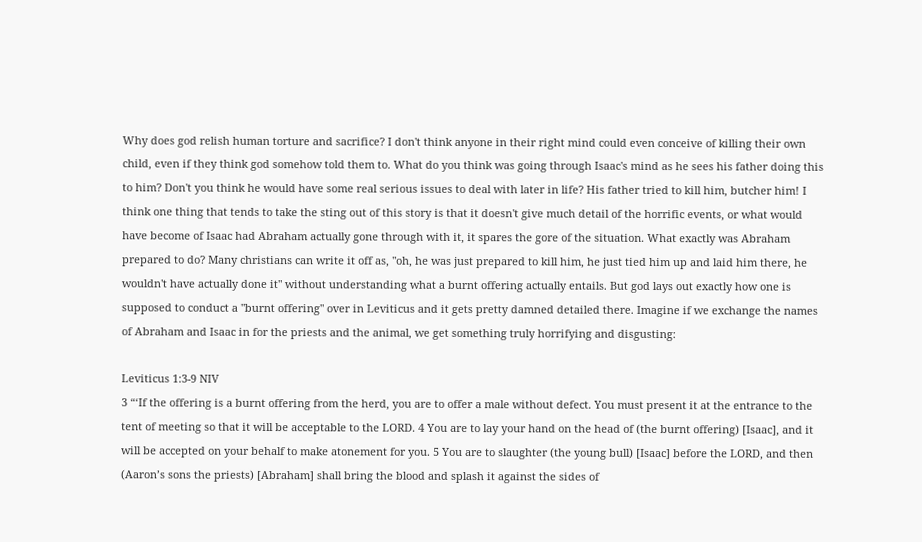Why does god relish human torture and sacrifice? I don't think anyone in their right mind could even conceive of killing their own child, even if they think god somehow told them to. What do you think was going through Isaac's mind as he sees his father doing this to him? Don't you think he would have some real serious issues to deal with later in life? His father tried to kill him, butcher him! I think one thing that tends to take the sting out of this story is that it doesn't give much detail of the horrific events, or what would have become of Isaac had Abraham actually gone through with it, it spares the gore of the situation. What exactly was Abraham prepared to do? Many christians can write it off as, "oh, he was just prepared to kill him, he just tied him up and laid him there, he wouldn't have actually done it" without understanding what a burnt offering actually entails. But god lays out exactly how one is supposed to conduct a "burnt offering" over in Leviticus and it gets pretty damned detailed there. Imagine if we exchange the names of Abraham and Isaac in for the priests and the animal, we get something truly horrifying and disgusting:

Leviticus 1:3-9 NIV
3 “‘If the offering is a burnt offering from the herd, you are to offer a male without defect. You must present it at the entrance to the tent of meeting so that it will be acceptable to the LORD. 4 You are to lay your hand on the head of (the burnt offering) [Isaac], and it will be accepted on your behalf to make atonement for you. 5 You are to slaughter (the young bull) [Isaac] before the LORD, and then (Aaron’s sons the priests) [Abraham] shall bring the blood and splash it against the sides of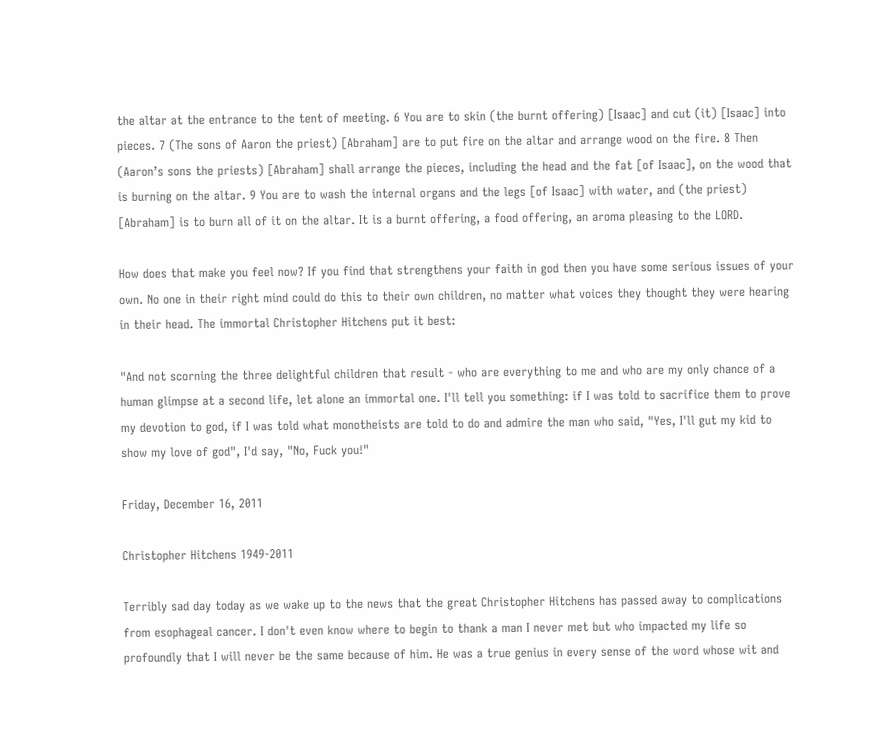the altar at the entrance to the tent of meeting. 6 You are to skin (the burnt offering) [Isaac] and cut (it) [Isaac] into pieces. 7 (The sons of Aaron the priest) [Abraham] are to put fire on the altar and arrange wood on the fire. 8 Then (Aaron’s sons the priests) [Abraham] shall arrange the pieces, including the head and the fat [of Isaac], on the wood that is burning on the altar. 9 You are to wash the internal organs and the legs [of Isaac] with water, and (the priest) [Abraham] is to burn all of it on the altar. It is a burnt offering, a food offering, an aroma pleasing to the LORD.

How does that make you feel now? If you find that strengthens your faith in god then you have some serious issues of your own. No one in their right mind could do this to their own children, no matter what voices they thought they were hearing in their head. The immortal Christopher Hitchens put it best:

"And not scorning the three delightful children that result - who are everything to me and who are my only chance of a human glimpse at a second life, let alone an immortal one. I'll tell you something: if I was told to sacrifice them to prove my devotion to god, if I was told what monotheists are told to do and admire the man who said, "Yes, I'll gut my kid to show my love of god", I'd say, "No, Fuck you!"

Friday, December 16, 2011

Christopher Hitchens 1949-2011

Terribly sad day today as we wake up to the news that the great Christopher Hitchens has passed away to complications from esophageal cancer. I don't even know where to begin to thank a man I never met but who impacted my life so profoundly that I will never be the same because of him. He was a true genius in every sense of the word whose wit and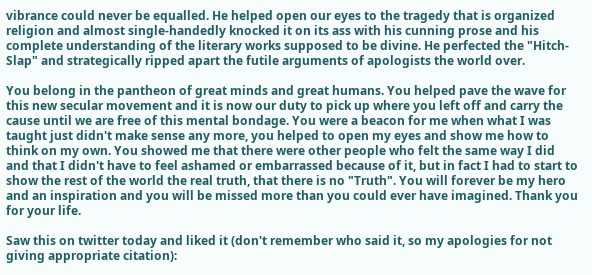vibrance could never be equalled. He helped open our eyes to the tragedy that is organized religion and almost single-handedly knocked it on its ass with his cunning prose and his complete understanding of the literary works supposed to be divine. He perfected the "Hitch-Slap" and strategically ripped apart the futile arguments of apologists the world over.

You belong in the pantheon of great minds and great humans. You helped pave the wave for this new secular movement and it is now our duty to pick up where you left off and carry the cause until we are free of this mental bondage. You were a beacon for me when what I was taught just didn't make sense any more, you helped to open my eyes and show me how to think on my own. You showed me that there were other people who felt the same way I did and that I didn't have to feel ashamed or embarrassed because of it, but in fact I had to start to show the rest of the world the real truth, that there is no "Truth". You will forever be my hero and an inspiration and you will be missed more than you could ever have imagined. Thank you for your life.

Saw this on twitter today and liked it (don't remember who said it, so my apologies for not giving appropriate citation):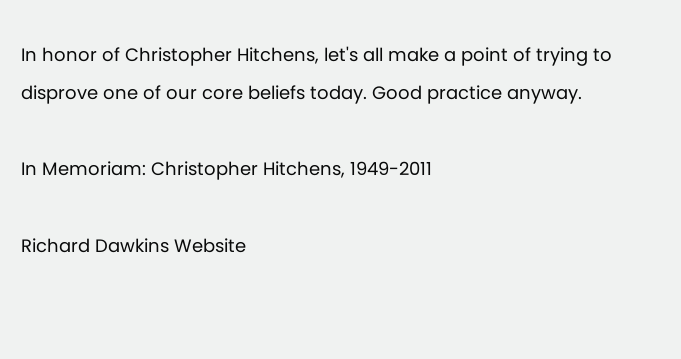In honor of Christopher Hitchens, let's all make a point of trying to disprove one of our core beliefs today. Good practice anyway.

In Memoriam: Christopher Hitchens, 1949-2011

Richard Dawkins Website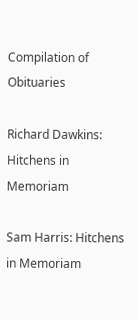Compilation of Obituaries

Richard Dawkins: Hitchens in Memoriam

Sam Harris: Hitchens in Memoriam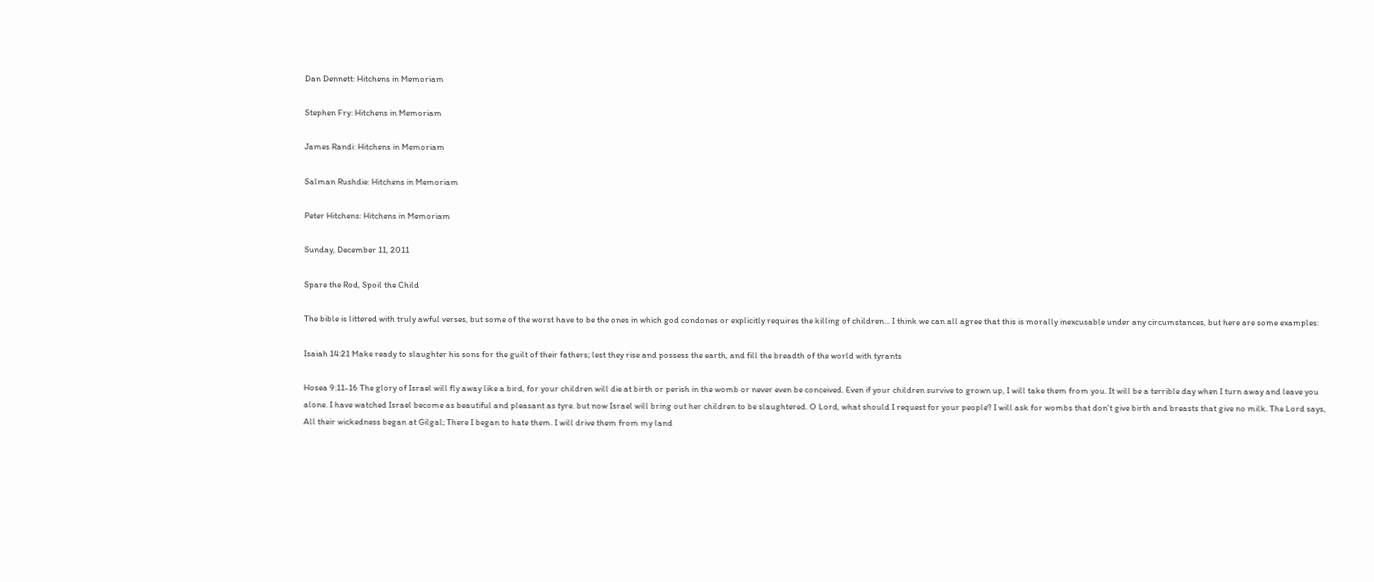Dan Dennett: Hitchens in Memoriam

Stephen Fry: Hitchens in Memoriam

James Randi: Hitchens in Memoriam

Salman Rushdie: Hitchens in Memoriam

Peter Hitchens: Hitchens in Memoriam

Sunday, December 11, 2011

Spare the Rod, Spoil the Child

The bible is littered with truly awful verses, but some of the worst have to be the ones in which god condones or explicitly requires the killing of children... I think we can all agree that this is morally inexcusable under any circumstances, but here are some examples:

Isaiah 14:21 Make ready to slaughter his sons for the guilt of their fathers; lest they rise and possess the earth, and fill the breadth of the world with tyrants

Hosea 9:11-16 The glory of Israel will fly away like a bird, for your children will die at birth or perish in the womb or never even be conceived. Even if your children survive to grown up, I will take them from you. It will be a terrible day when I turn away and leave you alone. I have watched Israel become as beautiful and pleasant as tyre. but now Israel will bring out her children to be slaughtered. O Lord, what should I request for your people? I will ask for wombs that don't give birth and breasts that give no milk. The Lord says, All their wickedness began at Gilgal; There I began to hate them. I will drive them from my land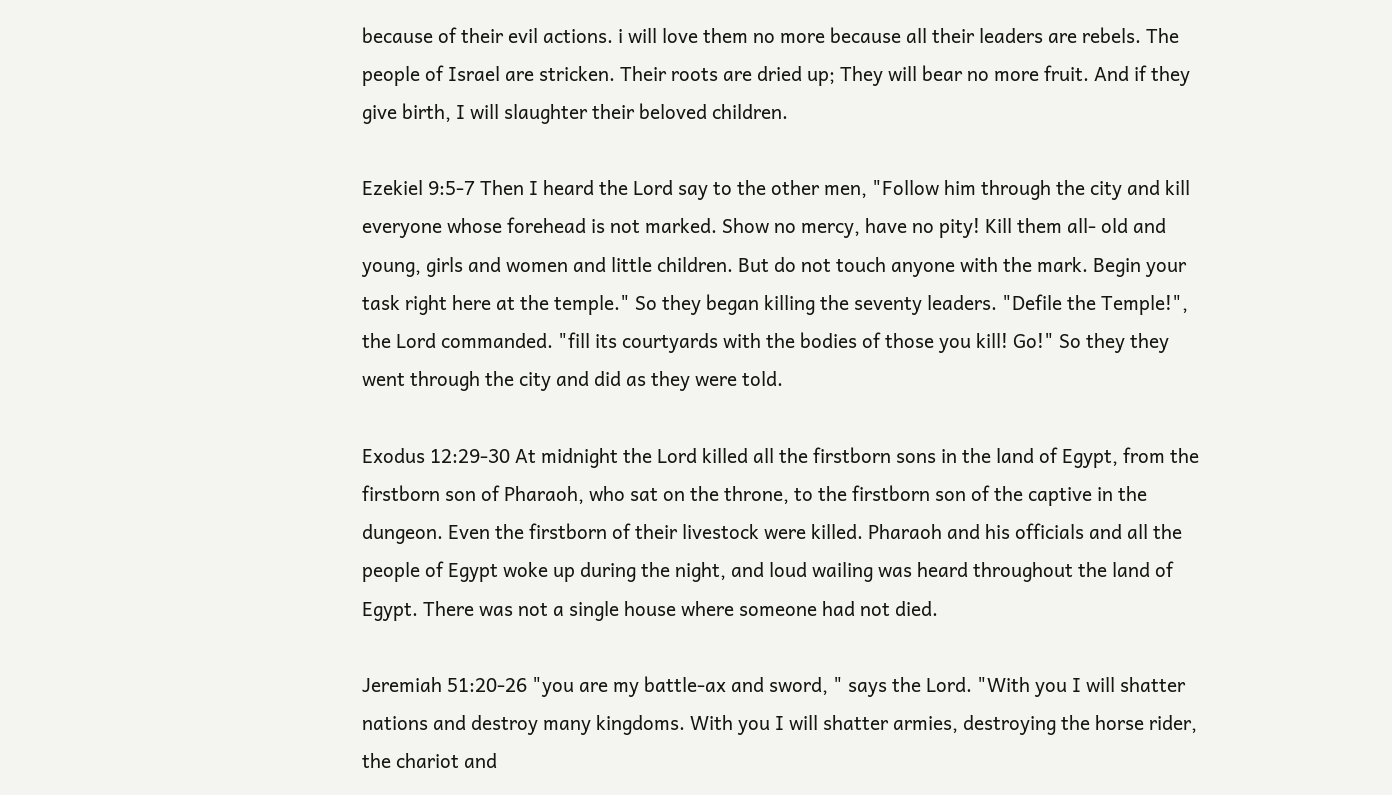because of their evil actions. i will love them no more because all their leaders are rebels. The people of Israel are stricken. Their roots are dried up; They will bear no more fruit. And if they give birth, I will slaughter their beloved children.

Ezekiel 9:5-7 Then I heard the Lord say to the other men, "Follow him through the city and kill everyone whose forehead is not marked. Show no mercy, have no pity! Kill them all- old and young, girls and women and little children. But do not touch anyone with the mark. Begin your task right here at the temple." So they began killing the seventy leaders. "Defile the Temple!", the Lord commanded. "fill its courtyards with the bodies of those you kill! Go!" So they they went through the city and did as they were told.

Exodus 12:29-30 At midnight the Lord killed all the firstborn sons in the land of Egypt, from the firstborn son of Pharaoh, who sat on the throne, to the firstborn son of the captive in the dungeon. Even the firstborn of their livestock were killed. Pharaoh and his officials and all the people of Egypt woke up during the night, and loud wailing was heard throughout the land of Egypt. There was not a single house where someone had not died.

Jeremiah 51:20-26 "you are my battle-ax and sword, " says the Lord. "With you I will shatter nations and destroy many kingdoms. With you I will shatter armies, destroying the horse rider, the chariot and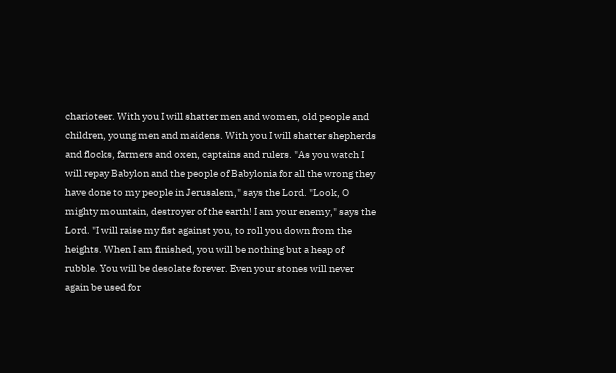charioteer. With you I will shatter men and women, old people and children, young men and maidens. With you I will shatter shepherds and flocks, farmers and oxen, captains and rulers. "As you watch I will repay Babylon and the people of Babylonia for all the wrong they have done to my people in Jerusalem," says the Lord. "Look, O mighty mountain, destroyer of the earth! I am your enemy," says the Lord. "I will raise my fist against you, to roll you down from the heights. When I am finished, you will be nothing but a heap of rubble. You will be desolate forever. Even your stones will never again be used for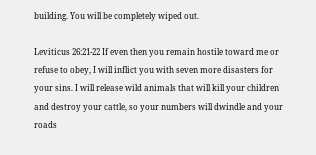building. You will be completely wiped out.

Leviticus 26:21-22 If even then you remain hostile toward me or refuse to obey, I will inflict you with seven more disasters for your sins. I will release wild animals that will kill your children and destroy your cattle, so your numbers will dwindle and your roads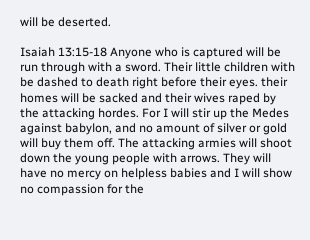will be deserted.

Isaiah 13:15-18 Anyone who is captured will be run through with a sword. Their little children with be dashed to death right before their eyes. their homes will be sacked and their wives raped by the attacking hordes. For I will stir up the Medes against babylon, and no amount of silver or gold will buy them off. The attacking armies will shoot down the young people with arrows. They will have no mercy on helpless babies and I will show no compassion for the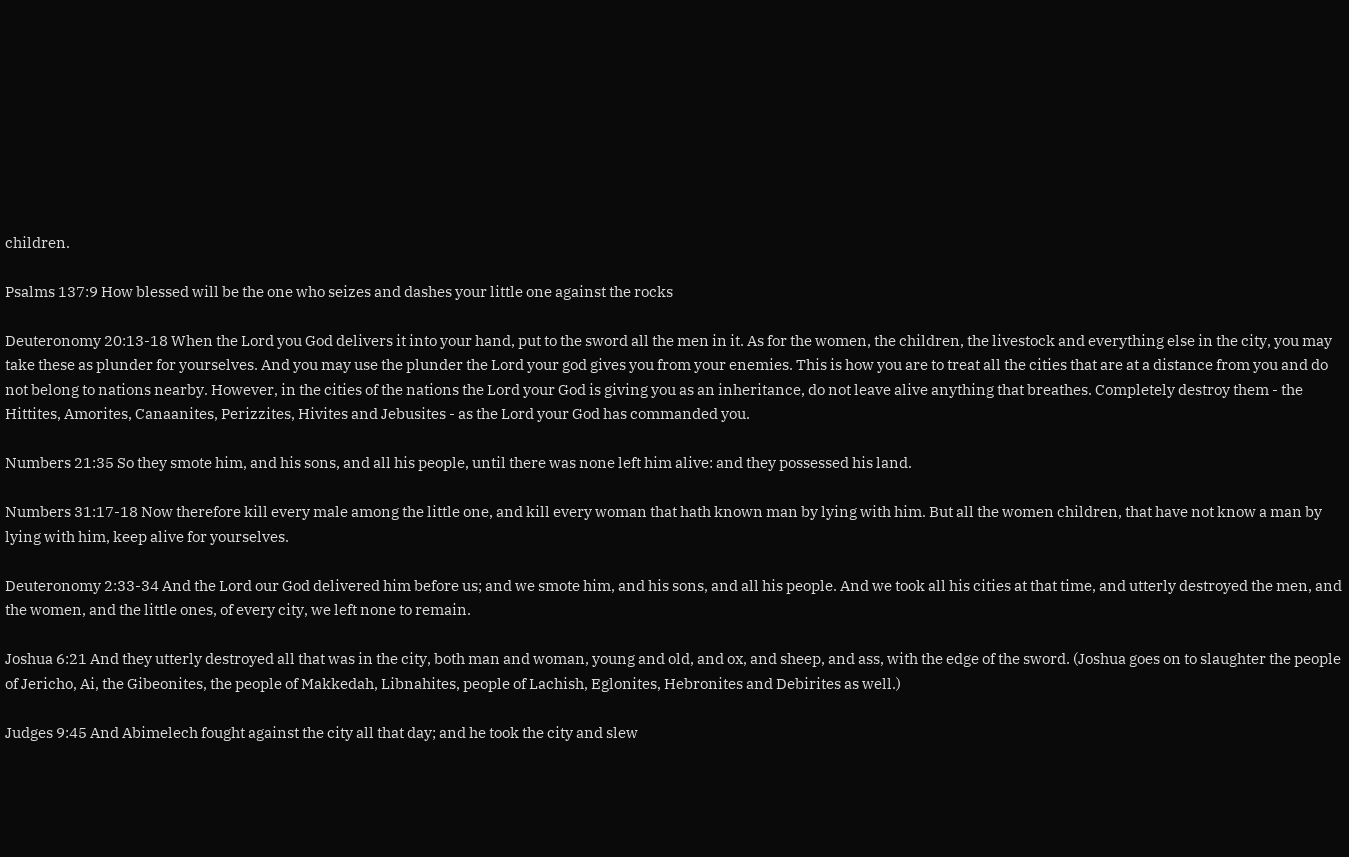children.

Psalms 137:9 How blessed will be the one who seizes and dashes your little one against the rocks

Deuteronomy 20:13-18 When the Lord you God delivers it into your hand, put to the sword all the men in it. As for the women, the children, the livestock and everything else in the city, you may take these as plunder for yourselves. And you may use the plunder the Lord your god gives you from your enemies. This is how you are to treat all the cities that are at a distance from you and do not belong to nations nearby. However, in the cities of the nations the Lord your God is giving you as an inheritance, do not leave alive anything that breathes. Completely destroy them - the Hittites, Amorites, Canaanites, Perizzites, Hivites and Jebusites - as the Lord your God has commanded you.

Numbers 21:35 So they smote him, and his sons, and all his people, until there was none left him alive: and they possessed his land.

Numbers 31:17-18 Now therefore kill every male among the little one, and kill every woman that hath known man by lying with him. But all the women children, that have not know a man by lying with him, keep alive for yourselves.

Deuteronomy 2:33-34 And the Lord our God delivered him before us; and we smote him, and his sons, and all his people. And we took all his cities at that time, and utterly destroyed the men, and the women, and the little ones, of every city, we left none to remain.

Joshua 6:21 And they utterly destroyed all that was in the city, both man and woman, young and old, and ox, and sheep, and ass, with the edge of the sword. (Joshua goes on to slaughter the people of Jericho, Ai, the Gibeonites, the people of Makkedah, Libnahites, people of Lachish, Eglonites, Hebronites and Debirites as well.)

Judges 9:45 And Abimelech fought against the city all that day; and he took the city and slew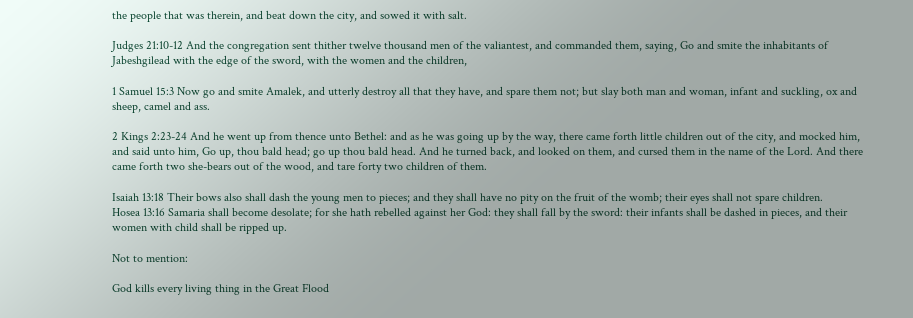the people that was therein, and beat down the city, and sowed it with salt.

Judges 21:10-12 And the congregation sent thither twelve thousand men of the valiantest, and commanded them, saying, Go and smite the inhabitants of Jabeshgilead with the edge of the sword, with the women and the children,

1 Samuel 15:3 Now go and smite Amalek, and utterly destroy all that they have, and spare them not; but slay both man and woman, infant and suckling, ox and sheep, camel and ass.

2 Kings 2:23-24 And he went up from thence unto Bethel: and as he was going up by the way, there came forth little children out of the city, and mocked him, and said unto him, Go up, thou bald head; go up thou bald head. And he turned back, and looked on them, and cursed them in the name of the Lord. And there came forth two she-bears out of the wood, and tare forty two children of them.

Isaiah 13:18 Their bows also shall dash the young men to pieces; and they shall have no pity on the fruit of the womb; their eyes shall not spare children.
Hosea 13:16 Samaria shall become desolate; for she hath rebelled against her God: they shall fall by the sword: their infants shall be dashed in pieces, and their women with child shall be ripped up.

Not to mention:

God kills every living thing in the Great Flood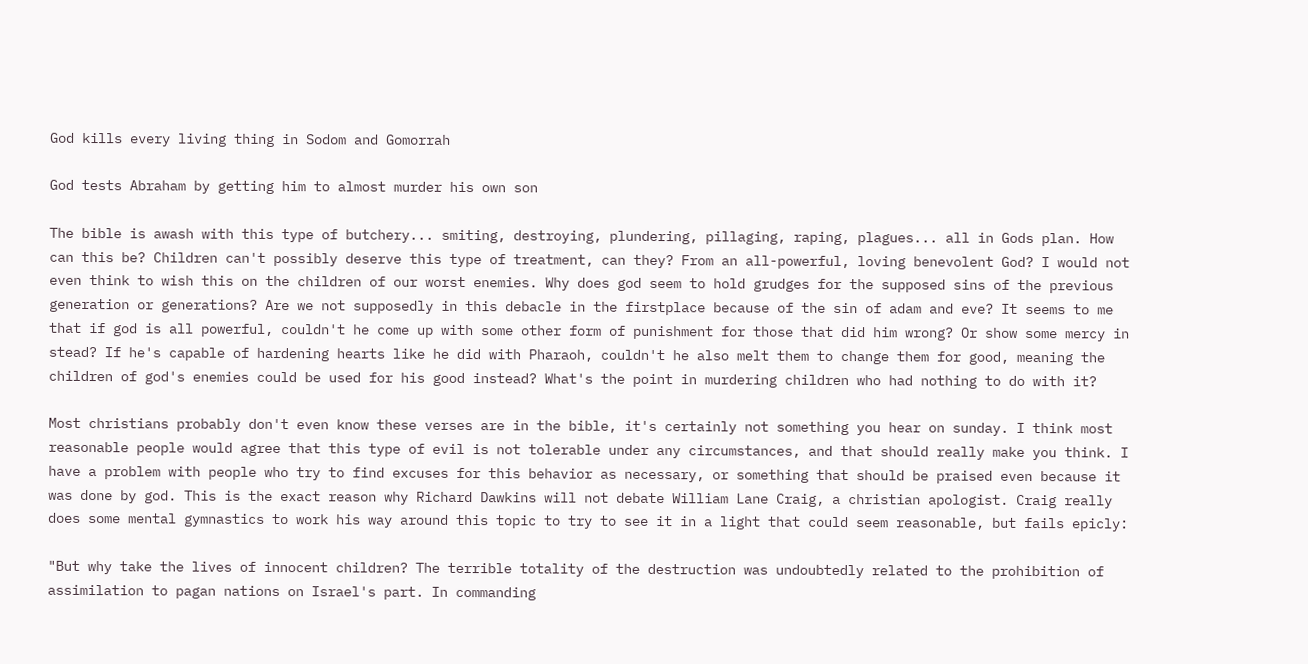God kills every living thing in Sodom and Gomorrah

God tests Abraham by getting him to almost murder his own son

The bible is awash with this type of butchery... smiting, destroying, plundering, pillaging, raping, plagues... all in Gods plan. How can this be? Children can't possibly deserve this type of treatment, can they? From an all-powerful, loving benevolent God? I would not even think to wish this on the children of our worst enemies. Why does god seem to hold grudges for the supposed sins of the previous generation or generations? Are we not supposedly in this debacle in the firstplace because of the sin of adam and eve? It seems to me that if god is all powerful, couldn't he come up with some other form of punishment for those that did him wrong? Or show some mercy in stead? If he's capable of hardening hearts like he did with Pharaoh, couldn't he also melt them to change them for good, meaning the children of god's enemies could be used for his good instead? What's the point in murdering children who had nothing to do with it?

Most christians probably don't even know these verses are in the bible, it's certainly not something you hear on sunday. I think most reasonable people would agree that this type of evil is not tolerable under any circumstances, and that should really make you think. I have a problem with people who try to find excuses for this behavior as necessary, or something that should be praised even because it was done by god. This is the exact reason why Richard Dawkins will not debate William Lane Craig, a christian apologist. Craig really does some mental gymnastics to work his way around this topic to try to see it in a light that could seem reasonable, but fails epicly:

"But why take the lives of innocent children? The terrible totality of the destruction was undoubtedly related to the prohibition of assimilation to pagan nations on Israel's part. In commanding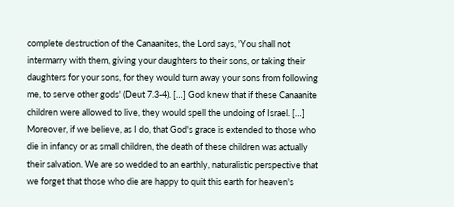complete destruction of the Canaanites, the Lord says, 'You shall not intermarry with them, giving your daughters to their sons, or taking their daughters for your sons, for they would turn away your sons from following me, to serve other gods' (Deut 7.3-4). […] God knew that if these Canaanite children were allowed to live, they would spell the undoing of Israel. […] Moreover, if we believe, as I do, that God's grace is extended to those who die in infancy or as small children, the death of these children was actually their salvation. We are so wedded to an earthly, naturalistic perspective that we forget that those who die are happy to quit this earth for heaven's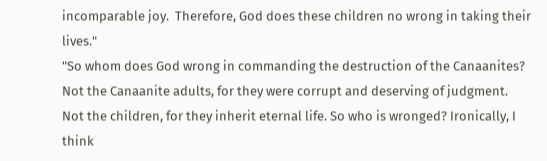incomparable joy.  Therefore, God does these children no wrong in taking their lives."
"So whom does God wrong in commanding the destruction of the Canaanites? Not the Canaanite adults, for they were corrupt and deserving of judgment. Not the children, for they inherit eternal life. So who is wronged? Ironically, I think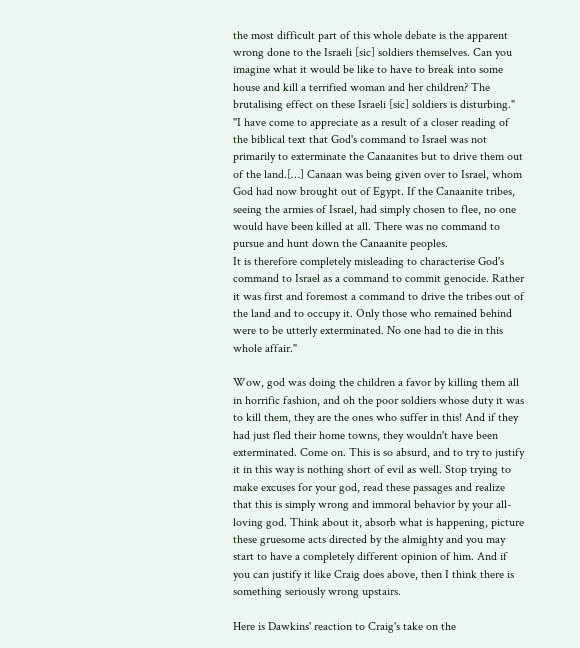the most difficult part of this whole debate is the apparent wrong done to the Israeli [sic] soldiers themselves. Can you imagine what it would be like to have to break into some house and kill a terrified woman and her children? The brutalising effect on these Israeli [sic] soldiers is disturbing."
"I have come to appreciate as a result of a closer reading of the biblical text that God's command to Israel was not primarily to exterminate the Canaanites but to drive them out of the land.[…] Canaan was being given over to Israel, whom God had now brought out of Egypt. If the Canaanite tribes, seeing the armies of Israel, had simply chosen to flee, no one would have been killed at all. There was no command to pursue and hunt down the Canaanite peoples.
It is therefore completely misleading to characterise God's command to Israel as a command to commit genocide. Rather it was first and foremost a command to drive the tribes out of the land and to occupy it. Only those who remained behind were to be utterly exterminated. No one had to die in this whole affair."

Wow, god was doing the children a favor by killing them all in horrific fashion, and oh the poor soldiers whose duty it was to kill them, they are the ones who suffer in this! And if they had just fled their home towns, they wouldn't have been exterminated. Come on. This is so absurd, and to try to justify it in this way is nothing short of evil as well. Stop trying to make excuses for your god, read these passages and realize that this is simply wrong and immoral behavior by your all-loving god. Think about it, absorb what is happening, picture these gruesome acts directed by the almighty and you may start to have a completely different opinion of him. And if you can justify it like Craig does above, then I think there is something seriously wrong upstairs.

Here is Dawkins' reaction to Craig's take on the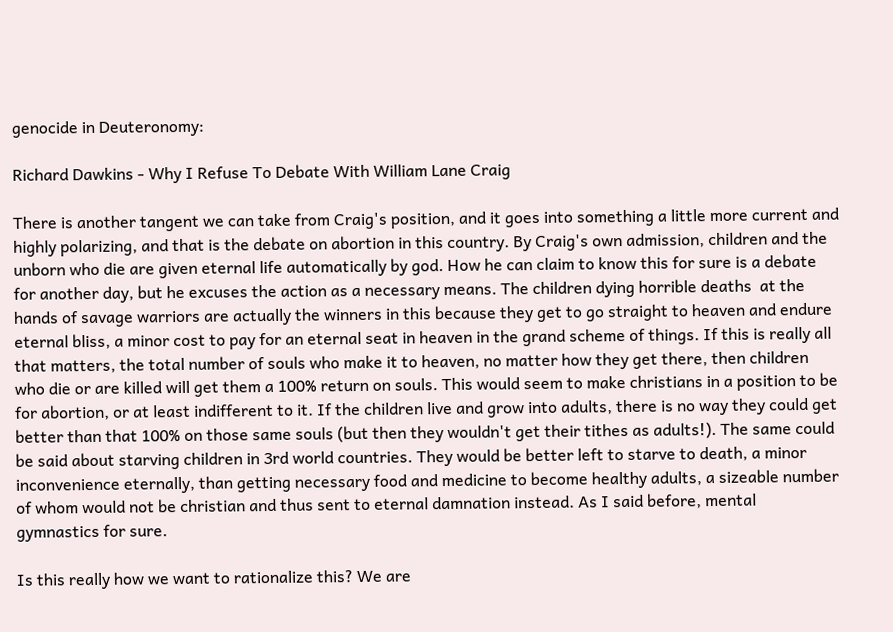genocide in Deuteronomy:

Richard Dawkins - Why I Refuse To Debate With William Lane Craig

There is another tangent we can take from Craig's position, and it goes into something a little more current and highly polarizing, and that is the debate on abortion in this country. By Craig's own admission, children and the unborn who die are given eternal life automatically by god. How he can claim to know this for sure is a debate for another day, but he excuses the action as a necessary means. The children dying horrible deaths  at the hands of savage warriors are actually the winners in this because they get to go straight to heaven and endure eternal bliss, a minor cost to pay for an eternal seat in heaven in the grand scheme of things. If this is really all that matters, the total number of souls who make it to heaven, no matter how they get there, then children who die or are killed will get them a 100% return on souls. This would seem to make christians in a position to be for abortion, or at least indifferent to it. If the children live and grow into adults, there is no way they could get better than that 100% on those same souls (but then they wouldn't get their tithes as adults!). The same could be said about starving children in 3rd world countries. They would be better left to starve to death, a minor inconvenience eternally, than getting necessary food and medicine to become healthy adults, a sizeable number of whom would not be christian and thus sent to eternal damnation instead. As I said before, mental gymnastics for sure.

Is this really how we want to rationalize this? We are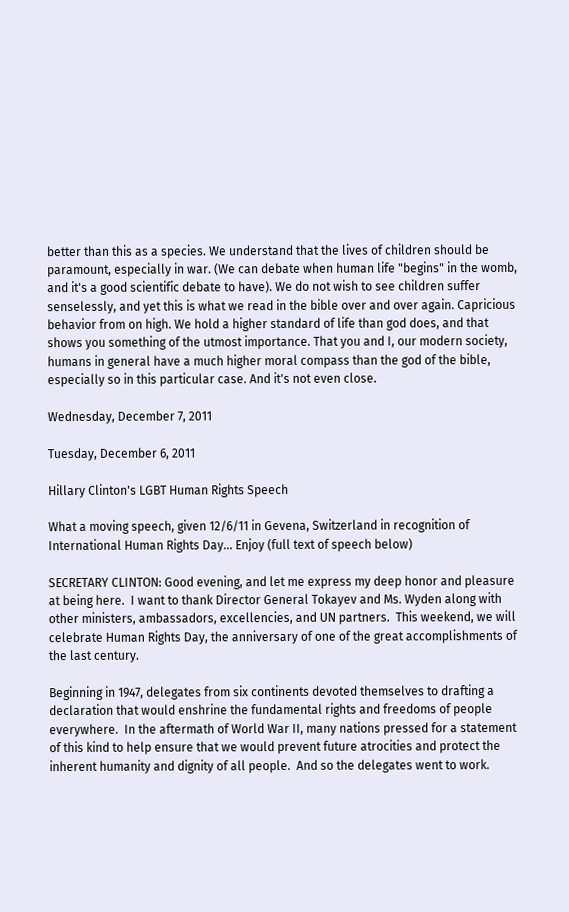better than this as a species. We understand that the lives of children should be paramount, especially in war. (We can debate when human life "begins" in the womb, and it's a good scientific debate to have). We do not wish to see children suffer senselessly, and yet this is what we read in the bible over and over again. Capricious behavior from on high. We hold a higher standard of life than god does, and that shows you something of the utmost importance. That you and I, our modern society, humans in general have a much higher moral compass than the god of the bible, especially so in this particular case. And it's not even close.

Wednesday, December 7, 2011

Tuesday, December 6, 2011

Hillary Clinton's LGBT Human Rights Speech

What a moving speech, given 12/6/11 in Gevena, Switzerland in recognition of International Human Rights Day... Enjoy (full text of speech below)

SECRETARY CLINTON: Good evening, and let me express my deep honor and pleasure at being here.  I want to thank Director General Tokayev and Ms. Wyden along with other ministers, ambassadors, excellencies, and UN partners.  This weekend, we will celebrate Human Rights Day, the anniversary of one of the great accomplishments of the last century.

Beginning in 1947, delegates from six continents devoted themselves to drafting a declaration that would enshrine the fundamental rights and freedoms of people everywhere.  In the aftermath of World War II, many nations pressed for a statement of this kind to help ensure that we would prevent future atrocities and protect the inherent humanity and dignity of all people.  And so the delegates went to work.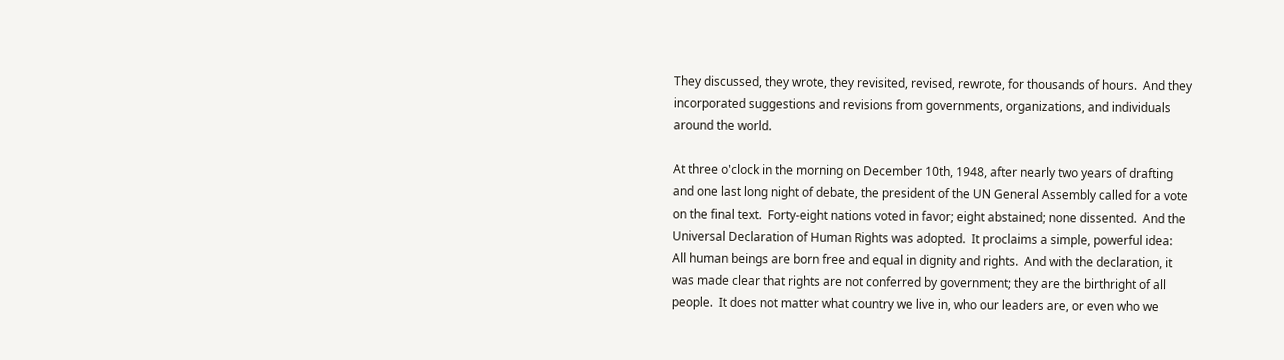They discussed, they wrote, they revisited, revised, rewrote, for thousands of hours.  And they incorporated suggestions and revisions from governments, organizations, and individuals around the world.

At three o'clock in the morning on December 10th, 1948, after nearly two years of drafting and one last long night of debate, the president of the UN General Assembly called for a vote on the final text.  Forty-eight nations voted in favor; eight abstained; none dissented.  And the Universal Declaration of Human Rights was adopted.  It proclaims a simple, powerful idea:  All human beings are born free and equal in dignity and rights.  And with the declaration, it was made clear that rights are not conferred by government; they are the birthright of all people.  It does not matter what country we live in, who our leaders are, or even who we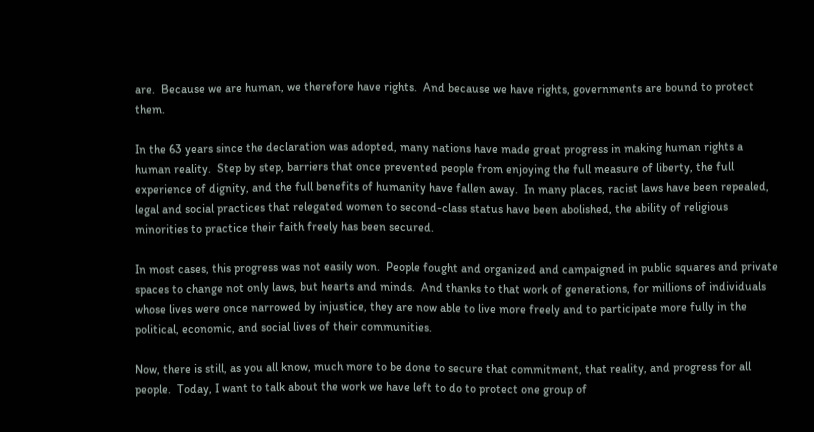are.  Because we are human, we therefore have rights.  And because we have rights, governments are bound to protect them.

In the 63 years since the declaration was adopted, many nations have made great progress in making human rights a human reality.  Step by step, barriers that once prevented people from enjoying the full measure of liberty, the full experience of dignity, and the full benefits of humanity have fallen away.  In many places, racist laws have been repealed, legal and social practices that relegated women to second-class status have been abolished, the ability of religious minorities to practice their faith freely has been secured.

In most cases, this progress was not easily won.  People fought and organized and campaigned in public squares and private spaces to change not only laws, but hearts and minds.  And thanks to that work of generations, for millions of individuals whose lives were once narrowed by injustice, they are now able to live more freely and to participate more fully in the political, economic, and social lives of their communities.

Now, there is still, as you all know, much more to be done to secure that commitment, that reality, and progress for all people.  Today, I want to talk about the work we have left to do to protect one group of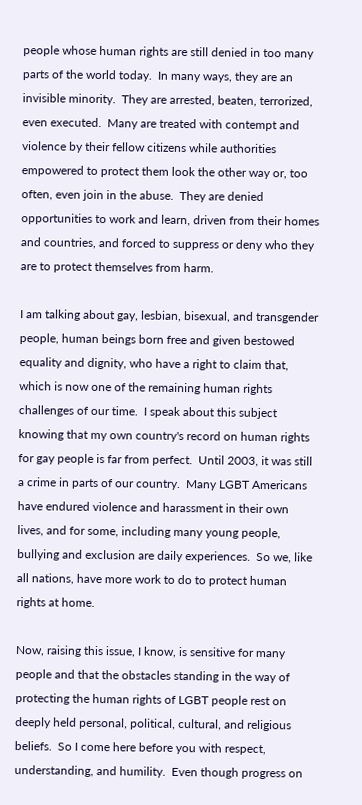people whose human rights are still denied in too many parts of the world today.  In many ways, they are an invisible minority.  They are arrested, beaten, terrorized, even executed.  Many are treated with contempt and violence by their fellow citizens while authorities empowered to protect them look the other way or, too often, even join in the abuse.  They are denied opportunities to work and learn, driven from their homes and countries, and forced to suppress or deny who they are to protect themselves from harm.

I am talking about gay, lesbian, bisexual, and transgender people, human beings born free and given bestowed equality and dignity, who have a right to claim that, which is now one of the remaining human rights challenges of our time.  I speak about this subject knowing that my own country's record on human rights for gay people is far from perfect.  Until 2003, it was still a crime in parts of our country.  Many LGBT Americans have endured violence and harassment in their own lives, and for some, including many young people, bullying and exclusion are daily experiences.  So we, like all nations, have more work to do to protect human rights at home.

Now, raising this issue, I know, is sensitive for many people and that the obstacles standing in the way of protecting the human rights of LGBT people rest on deeply held personal, political, cultural, and religious beliefs.  So I come here before you with respect, understanding, and humility.  Even though progress on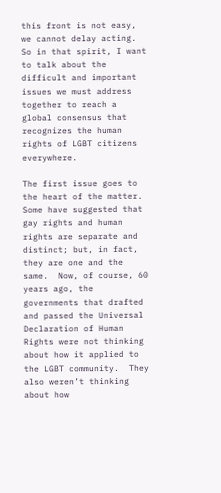this front is not easy, we cannot delay acting.  So in that spirit, I want to talk about the difficult and important issues we must address together to reach a global consensus that recognizes the human rights of LGBT citizens everywhere.

The first issue goes to the heart of the matter.  Some have suggested that gay rights and human rights are separate and distinct; but, in fact, they are one and the same.  Now, of course, 60 years ago, the governments that drafted and passed the Universal Declaration of Human Rights were not thinking about how it applied to the LGBT community.  They also weren’t thinking about how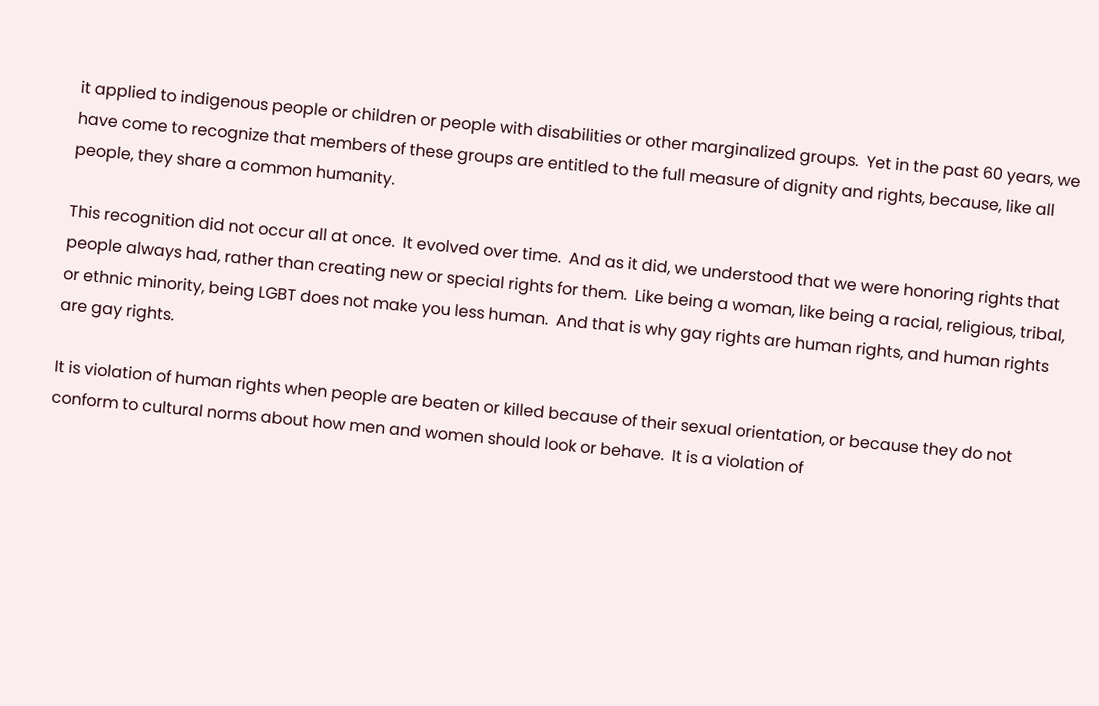it applied to indigenous people or children or people with disabilities or other marginalized groups.  Yet in the past 60 years, we have come to recognize that members of these groups are entitled to the full measure of dignity and rights, because, like all people, they share a common humanity.

This recognition did not occur all at once.  It evolved over time.  And as it did, we understood that we were honoring rights that people always had, rather than creating new or special rights for them.  Like being a woman, like being a racial, religious, tribal, or ethnic minority, being LGBT does not make you less human.  And that is why gay rights are human rights, and human rights are gay rights.

It is violation of human rights when people are beaten or killed because of their sexual orientation, or because they do not conform to cultural norms about how men and women should look or behave.  It is a violation of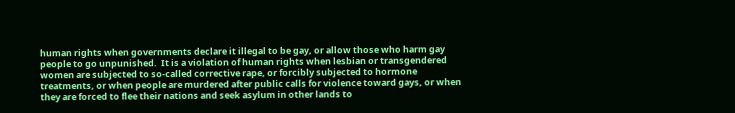human rights when governments declare it illegal to be gay, or allow those who harm gay people to go unpunished.  It is a violation of human rights when lesbian or transgendered women are subjected to so-called corrective rape, or forcibly subjected to hormone treatments, or when people are murdered after public calls for violence toward gays, or when they are forced to flee their nations and seek asylum in other lands to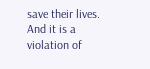save their lives.  And it is a violation of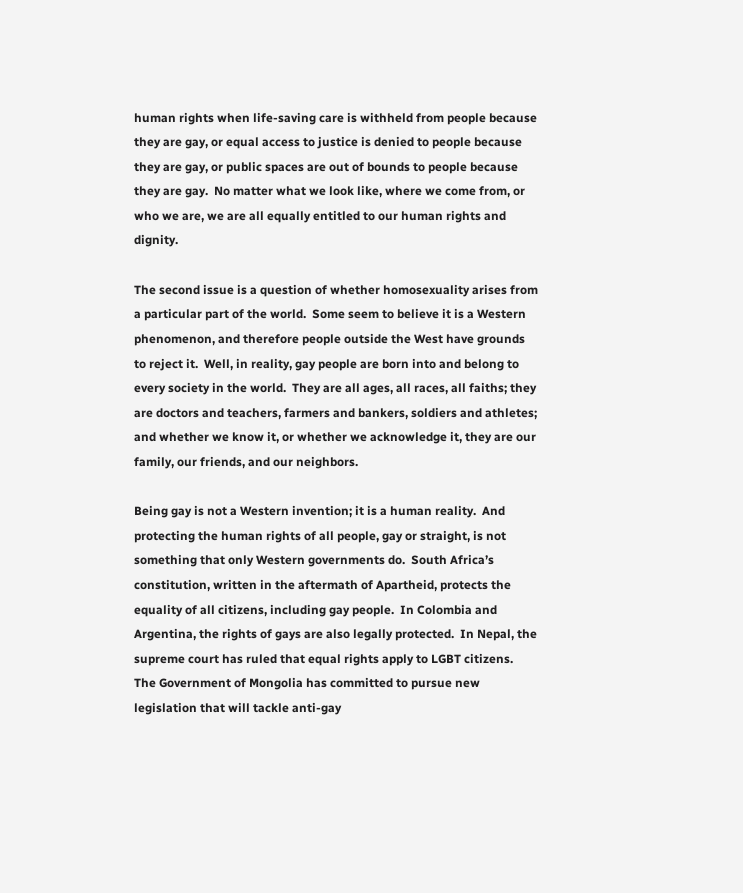human rights when life-saving care is withheld from people because they are gay, or equal access to justice is denied to people because they are gay, or public spaces are out of bounds to people because they are gay.  No matter what we look like, where we come from, or who we are, we are all equally entitled to our human rights and dignity.

The second issue is a question of whether homosexuality arises from a particular part of the world.  Some seem to believe it is a Western phenomenon, and therefore people outside the West have grounds to reject it.  Well, in reality, gay people are born into and belong to every society in the world.  They are all ages, all races, all faiths; they are doctors and teachers, farmers and bankers, soldiers and athletes; and whether we know it, or whether we acknowledge it, they are our family, our friends, and our neighbors.

Being gay is not a Western invention; it is a human reality.  And protecting the human rights of all people, gay or straight, is not something that only Western governments do.  South Africa’s constitution, written in the aftermath of Apartheid, protects the equality of all citizens, including gay people.  In Colombia and Argentina, the rights of gays are also legally protected.  In Nepal, the supreme court has ruled that equal rights apply to LGBT citizens.  The Government of Mongolia has committed to pursue new legislation that will tackle anti-gay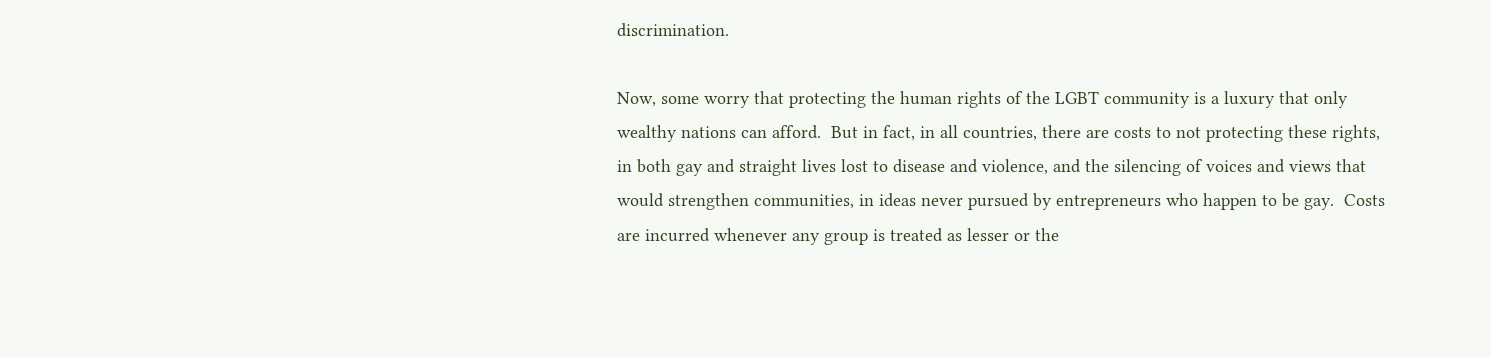discrimination.

Now, some worry that protecting the human rights of the LGBT community is a luxury that only wealthy nations can afford.  But in fact, in all countries, there are costs to not protecting these rights, in both gay and straight lives lost to disease and violence, and the silencing of voices and views that would strengthen communities, in ideas never pursued by entrepreneurs who happen to be gay.  Costs are incurred whenever any group is treated as lesser or the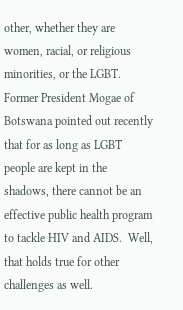other, whether they are women, racial, or religious minorities, or the LGBT.  Former President Mogae of Botswana pointed out recently that for as long as LGBT people are kept in the shadows, there cannot be an effective public health program to tackle HIV and AIDS.  Well, that holds true for other challenges as well.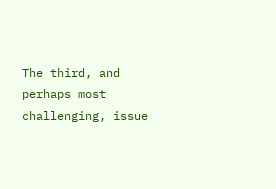The third, and perhaps most challenging, issue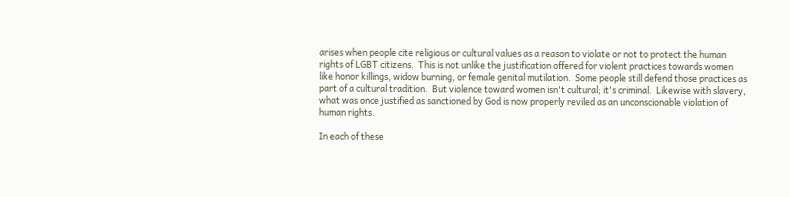arises when people cite religious or cultural values as a reason to violate or not to protect the human rights of LGBT citizens.  This is not unlike the justification offered for violent practices towards women like honor killings, widow burning, or female genital mutilation.  Some people still defend those practices as part of a cultural tradition.  But violence toward women isn't cultural; it's criminal.  Likewise with slavery, what was once justified as sanctioned by God is now properly reviled as an unconscionable violation of human rights.

In each of these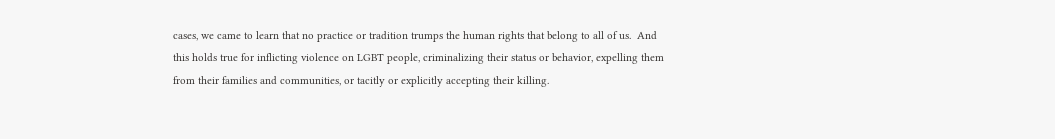cases, we came to learn that no practice or tradition trumps the human rights that belong to all of us.  And this holds true for inflicting violence on LGBT people, criminalizing their status or behavior, expelling them from their families and communities, or tacitly or explicitly accepting their killing.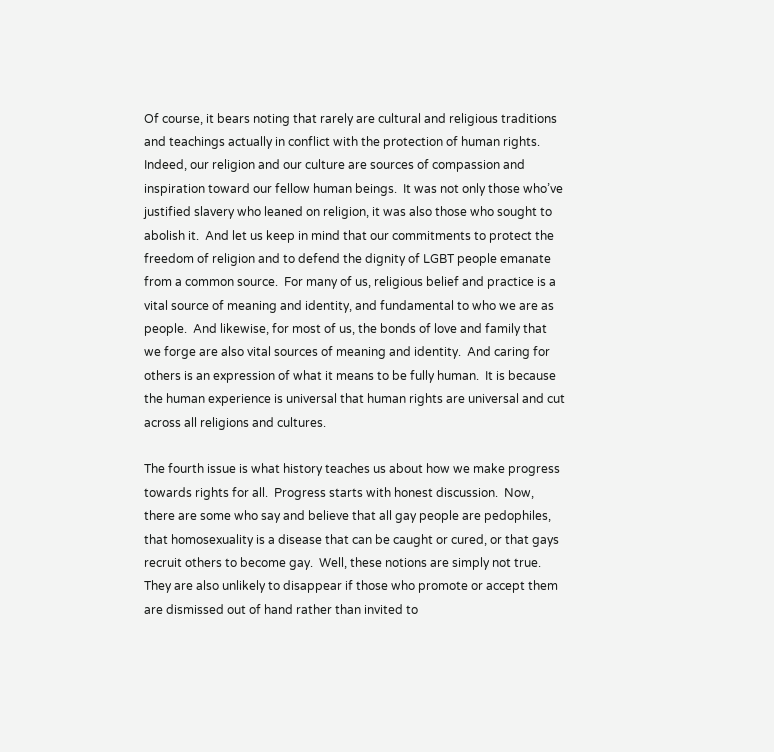Of course, it bears noting that rarely are cultural and religious traditions and teachings actually in conflict with the protection of human rights.  Indeed, our religion and our culture are sources of compassion and inspiration toward our fellow human beings.  It was not only those who’ve justified slavery who leaned on religion, it was also those who sought to abolish it.  And let us keep in mind that our commitments to protect the freedom of religion and to defend the dignity of LGBT people emanate from a common source.  For many of us, religious belief and practice is a vital source of meaning and identity, and fundamental to who we are as people.  And likewise, for most of us, the bonds of love and family that we forge are also vital sources of meaning and identity.  And caring for others is an expression of what it means to be fully human.  It is because the human experience is universal that human rights are universal and cut across all religions and cultures.

The fourth issue is what history teaches us about how we make progress towards rights for all.  Progress starts with honest discussion.  Now, there are some who say and believe that all gay people are pedophiles, that homosexuality is a disease that can be caught or cured, or that gays recruit others to become gay.  Well, these notions are simply not true.  They are also unlikely to disappear if those who promote or accept them are dismissed out of hand rather than invited to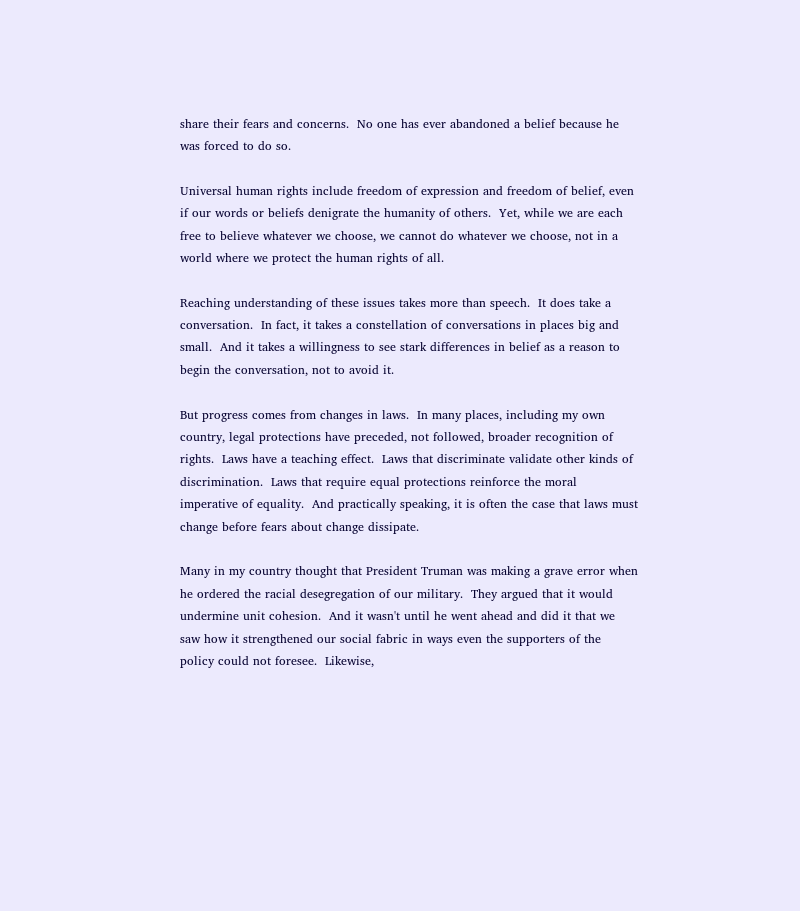share their fears and concerns.  No one has ever abandoned a belief because he was forced to do so.

Universal human rights include freedom of expression and freedom of belief, even if our words or beliefs denigrate the humanity of others.  Yet, while we are each free to believe whatever we choose, we cannot do whatever we choose, not in a world where we protect the human rights of all.

Reaching understanding of these issues takes more than speech.  It does take a conversation.  In fact, it takes a constellation of conversations in places big and small.  And it takes a willingness to see stark differences in belief as a reason to begin the conversation, not to avoid it.

But progress comes from changes in laws.  In many places, including my own country, legal protections have preceded, not followed, broader recognition of rights.  Laws have a teaching effect.  Laws that discriminate validate other kinds of discrimination.  Laws that require equal protections reinforce the moral imperative of equality.  And practically speaking, it is often the case that laws must change before fears about change dissipate.

Many in my country thought that President Truman was making a grave error when he ordered the racial desegregation of our military.  They argued that it would undermine unit cohesion.  And it wasn't until he went ahead and did it that we saw how it strengthened our social fabric in ways even the supporters of the policy could not foresee.  Likewise,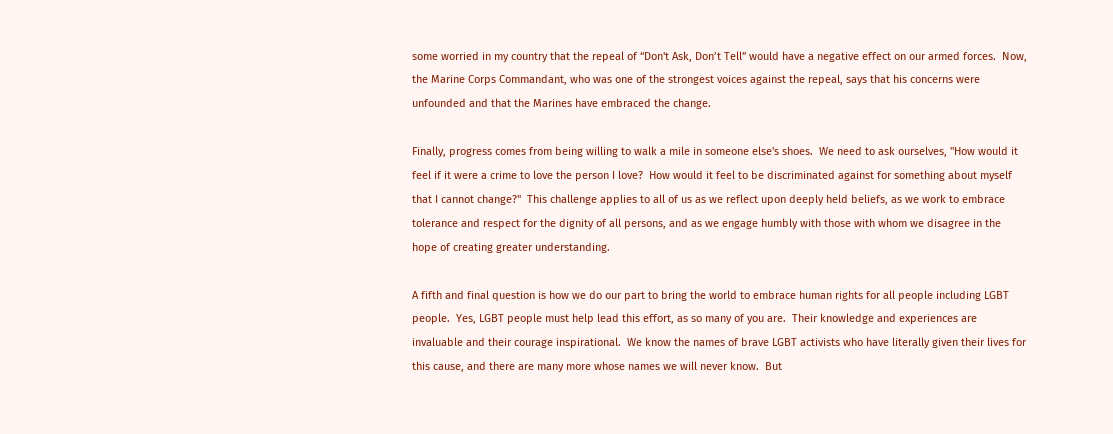some worried in my country that the repeal of “Don't Ask, Don’t Tell” would have a negative effect on our armed forces.  Now, the Marine Corps Commandant, who was one of the strongest voices against the repeal, says that his concerns were unfounded and that the Marines have embraced the change.

Finally, progress comes from being willing to walk a mile in someone else's shoes.  We need to ask ourselves, "How would it feel if it were a crime to love the person I love?  How would it feel to be discriminated against for something about myself that I cannot change?"  This challenge applies to all of us as we reflect upon deeply held beliefs, as we work to embrace tolerance and respect for the dignity of all persons, and as we engage humbly with those with whom we disagree in the hope of creating greater understanding.

A fifth and final question is how we do our part to bring the world to embrace human rights for all people including LGBT people.  Yes, LGBT people must help lead this effort, as so many of you are.  Their knowledge and experiences are invaluable and their courage inspirational.  We know the names of brave LGBT activists who have literally given their lives for this cause, and there are many more whose names we will never know.  But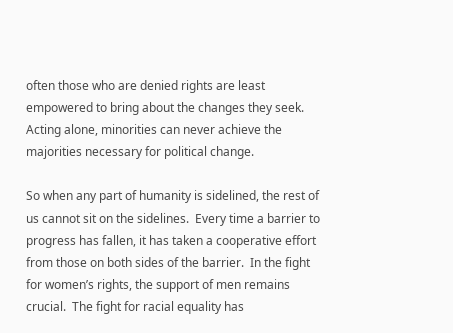often those who are denied rights are least empowered to bring about the changes they seek.  Acting alone, minorities can never achieve the majorities necessary for political change.

So when any part of humanity is sidelined, the rest of us cannot sit on the sidelines.  Every time a barrier to progress has fallen, it has taken a cooperative effort from those on both sides of the barrier.  In the fight for women’s rights, the support of men remains crucial.  The fight for racial equality has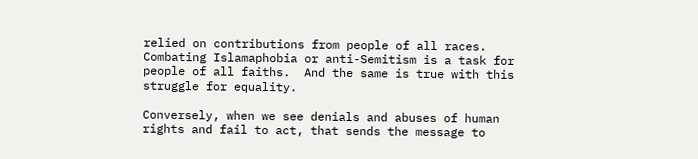relied on contributions from people of all races.  Combating Islamaphobia or anti-Semitism is a task for people of all faiths.  And the same is true with this struggle for equality.

Conversely, when we see denials and abuses of human rights and fail to act, that sends the message to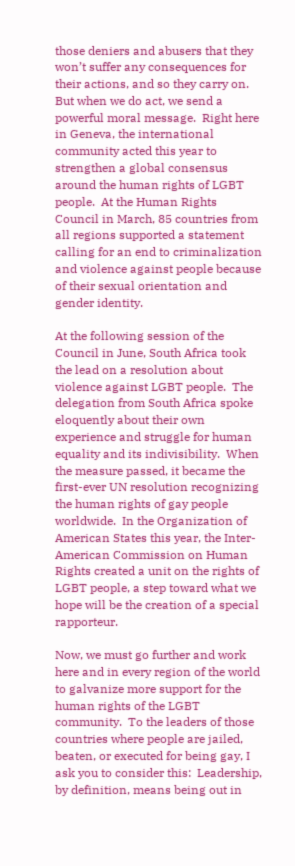those deniers and abusers that they won’t suffer any consequences for their actions, and so they carry on.  But when we do act, we send a powerful moral message.  Right here in Geneva, the international community acted this year to strengthen a global consensus around the human rights of LGBT people.  At the Human Rights Council in March, 85 countries from all regions supported a statement calling for an end to criminalization and violence against people because of their sexual orientation and gender identity.

At the following session of the Council in June, South Africa took the lead on a resolution about violence against LGBT people.  The delegation from South Africa spoke eloquently about their own experience and struggle for human equality and its indivisibility.  When the measure passed, it became the first-ever UN resolution recognizing the human rights of gay people worldwide.  In the Organization of American States this year, the Inter-American Commission on Human Rights created a unit on the rights of LGBT people, a step toward what we hope will be the creation of a special rapporteur.

Now, we must go further and work here and in every region of the world to galvanize more support for the human rights of the LGBT community.  To the leaders of those countries where people are jailed, beaten, or executed for being gay, I ask you to consider this:  Leadership, by definition, means being out in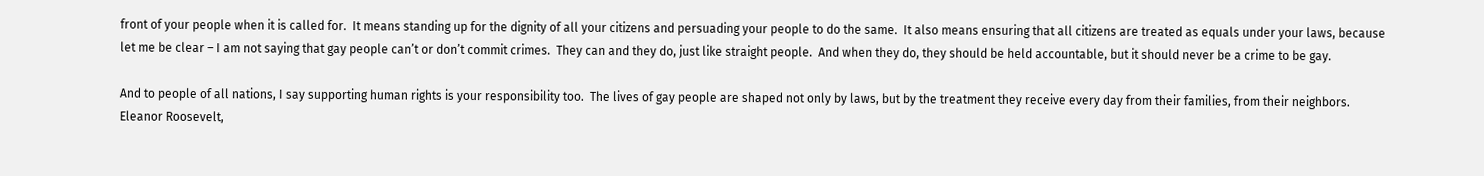front of your people when it is called for.  It means standing up for the dignity of all your citizens and persuading your people to do the same.  It also means ensuring that all citizens are treated as equals under your laws, because let me be clear – I am not saying that gay people can’t or don’t commit crimes.  They can and they do, just like straight people.  And when they do, they should be held accountable, but it should never be a crime to be gay.

And to people of all nations, I say supporting human rights is your responsibility too.  The lives of gay people are shaped not only by laws, but by the treatment they receive every day from their families, from their neighbors.  Eleanor Roosevelt,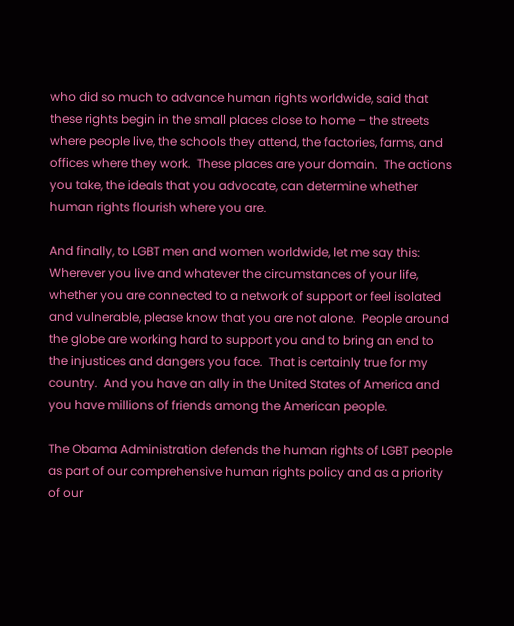who did so much to advance human rights worldwide, said that these rights begin in the small places close to home – the streets where people live, the schools they attend, the factories, farms, and offices where they work.  These places are your domain.  The actions you take, the ideals that you advocate, can determine whether human rights flourish where you are.

And finally, to LGBT men and women worldwide, let me say this:  Wherever you live and whatever the circumstances of your life, whether you are connected to a network of support or feel isolated and vulnerable, please know that you are not alone.  People around the globe are working hard to support you and to bring an end to the injustices and dangers you face.  That is certainly true for my country.  And you have an ally in the United States of America and you have millions of friends among the American people.

The Obama Administration defends the human rights of LGBT people as part of our comprehensive human rights policy and as a priority of our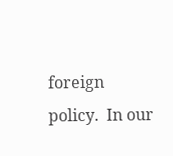foreign policy.  In our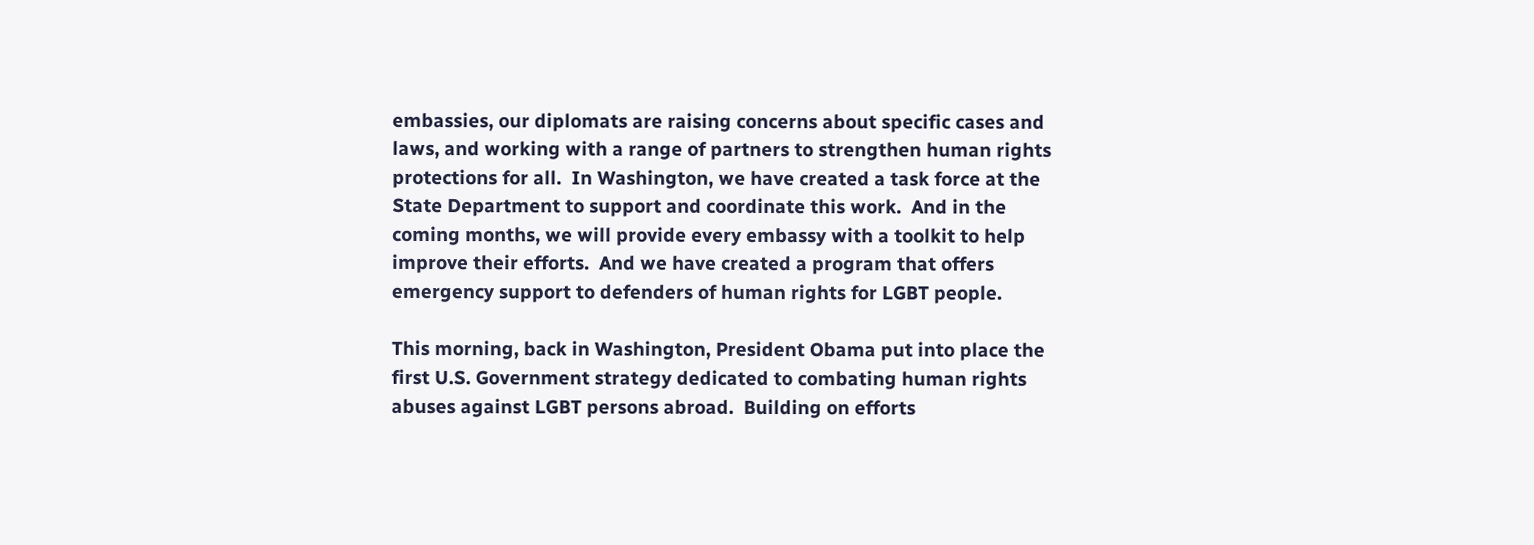embassies, our diplomats are raising concerns about specific cases and laws, and working with a range of partners to strengthen human rights protections for all.  In Washington, we have created a task force at the State Department to support and coordinate this work.  And in the coming months, we will provide every embassy with a toolkit to help improve their efforts.  And we have created a program that offers emergency support to defenders of human rights for LGBT people.

This morning, back in Washington, President Obama put into place the first U.S. Government strategy dedicated to combating human rights abuses against LGBT persons abroad.  Building on efforts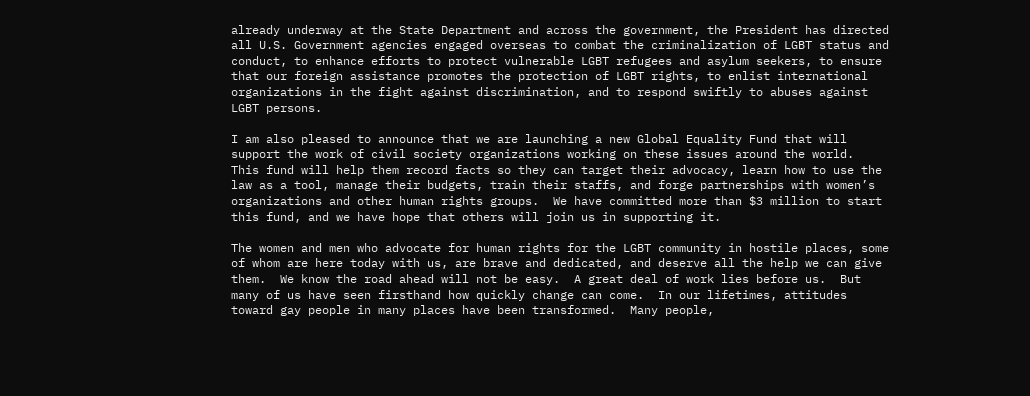already underway at the State Department and across the government, the President has directed all U.S. Government agencies engaged overseas to combat the criminalization of LGBT status and conduct, to enhance efforts to protect vulnerable LGBT refugees and asylum seekers, to ensure that our foreign assistance promotes the protection of LGBT rights, to enlist international organizations in the fight against discrimination, and to respond swiftly to abuses against LGBT persons.

I am also pleased to announce that we are launching a new Global Equality Fund that will support the work of civil society organizations working on these issues around the world.  This fund will help them record facts so they can target their advocacy, learn how to use the law as a tool, manage their budgets, train their staffs, and forge partnerships with women’s organizations and other human rights groups.  We have committed more than $3 million to start this fund, and we have hope that others will join us in supporting it.

The women and men who advocate for human rights for the LGBT community in hostile places, some of whom are here today with us, are brave and dedicated, and deserve all the help we can give them.  We know the road ahead will not be easy.  A great deal of work lies before us.  But many of us have seen firsthand how quickly change can come.  In our lifetimes, attitudes toward gay people in many places have been transformed.  Many people,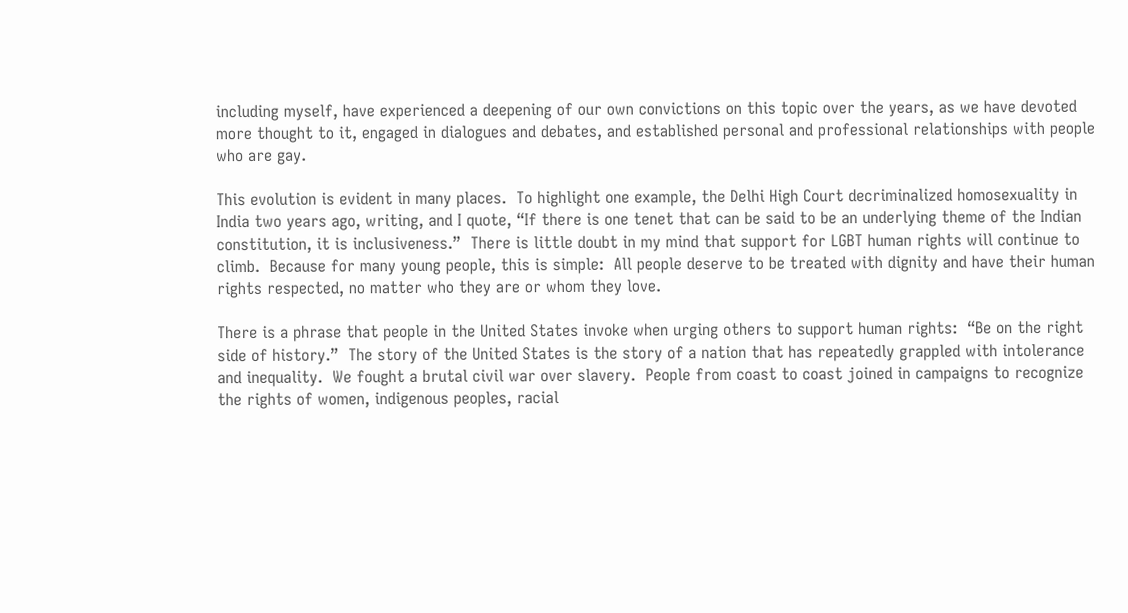including myself, have experienced a deepening of our own convictions on this topic over the years, as we have devoted more thought to it, engaged in dialogues and debates, and established personal and professional relationships with people who are gay.

This evolution is evident in many places.  To highlight one example, the Delhi High Court decriminalized homosexuality in India two years ago, writing, and I quote, “If there is one tenet that can be said to be an underlying theme of the Indian constitution, it is inclusiveness.”  There is little doubt in my mind that support for LGBT human rights will continue to climb.  Because for many young people, this is simple:  All people deserve to be treated with dignity and have their human rights respected, no matter who they are or whom they love.

There is a phrase that people in the United States invoke when urging others to support human rights:  “Be on the right side of history.”  The story of the United States is the story of a nation that has repeatedly grappled with intolerance and inequality.  We fought a brutal civil war over slavery.  People from coast to coast joined in campaigns to recognize the rights of women, indigenous peoples, racial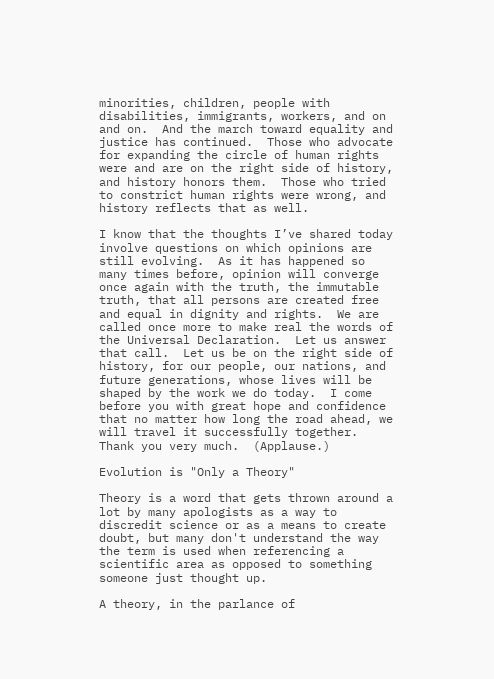minorities, children, people with disabilities, immigrants, workers, and on and on.  And the march toward equality and justice has continued.  Those who advocate for expanding the circle of human rights were and are on the right side of history, and history honors them.  Those who tried to constrict human rights were wrong, and history reflects that as well.

I know that the thoughts I’ve shared today involve questions on which opinions are still evolving.  As it has happened so many times before, opinion will converge once again with the truth, the immutable truth, that all persons are created free and equal in dignity and rights.  We are called once more to make real the words of the Universal Declaration.  Let us answer that call.  Let us be on the right side of history, for our people, our nations, and future generations, whose lives will be shaped by the work we do today.  I come before you with great hope and confidence that no matter how long the road ahead, we will travel it successfully together.  Thank you very much.  (Applause.)

Evolution is "Only a Theory"

Theory is a word that gets thrown around a lot by many apologists as a way to discredit science or as a means to create doubt, but many don't understand the way the term is used when referencing a scientific area as opposed to something someone just thought up.

A theory, in the parlance of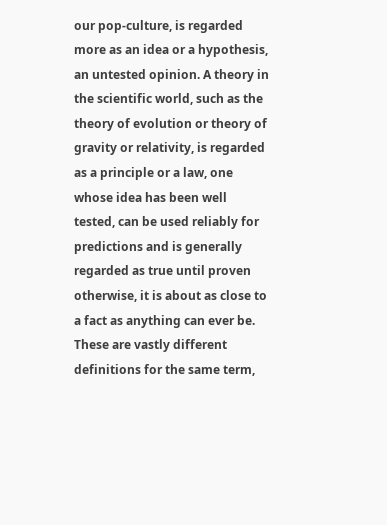our pop-culture, is regarded more as an idea or a hypothesis, an untested opinion. A theory in the scientific world, such as the theory of evolution or theory of gravity or relativity, is regarded as a principle or a law, one whose idea has been well tested, can be used reliably for predictions and is generally regarded as true until proven otherwise, it is about as close to a fact as anything can ever be. These are vastly different definitions for the same term,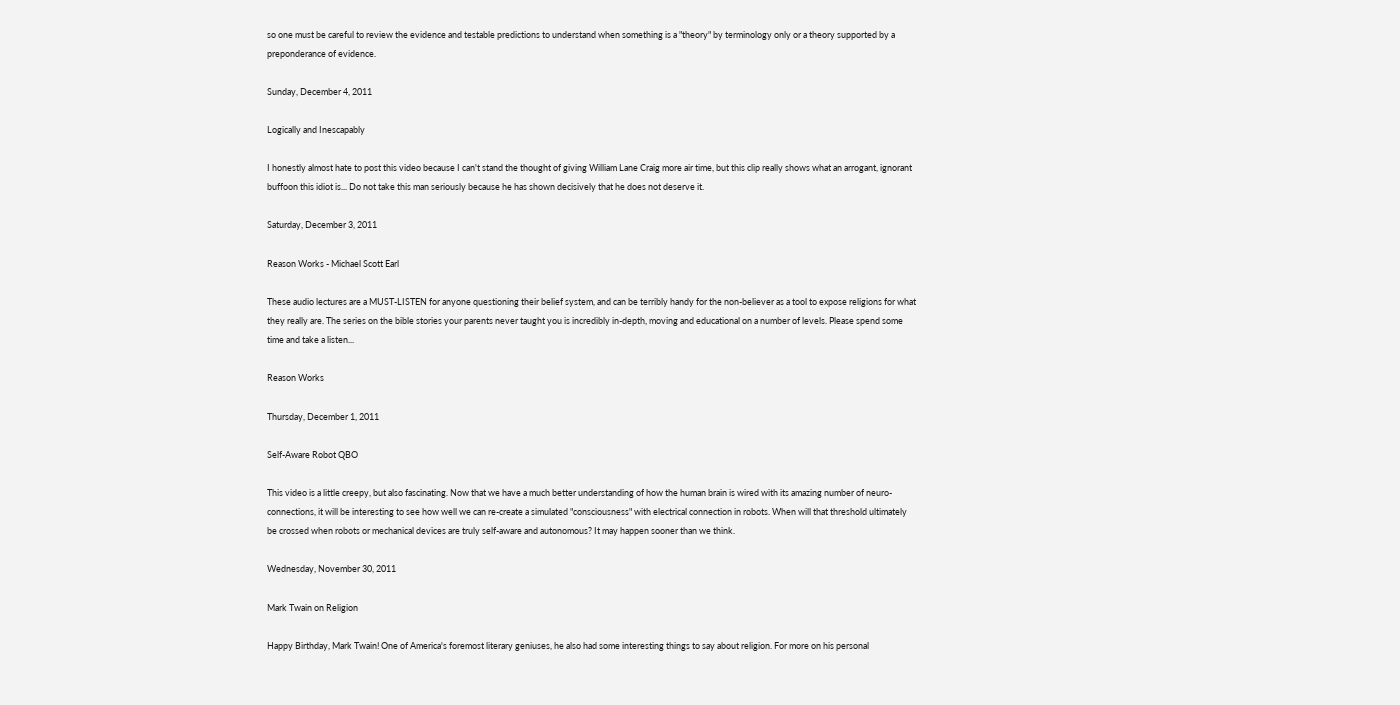so one must be careful to review the evidence and testable predictions to understand when something is a "theory" by terminology only or a theory supported by a preponderance of evidence.

Sunday, December 4, 2011

Logically and Inescapably

I honestly almost hate to post this video because I can't stand the thought of giving William Lane Craig more air time, but this clip really shows what an arrogant, ignorant buffoon this idiot is... Do not take this man seriously because he has shown decisively that he does not deserve it.

Saturday, December 3, 2011

Reason Works - Michael Scott Earl

These audio lectures are a MUST-LISTEN for anyone questioning their belief system, and can be terribly handy for the non-believer as a tool to expose religions for what they really are. The series on the bible stories your parents never taught you is incredibly in-depth, moving and educational on a number of levels. Please spend some time and take a listen...

Reason Works

Thursday, December 1, 2011

Self-Aware Robot QBO

This video is a little creepy, but also fascinating. Now that we have a much better understanding of how the human brain is wired with its amazing number of neuro-connections, it will be interesting to see how well we can re-create a simulated "consciousness" with electrical connection in robots. When will that threshold ultimately be crossed when robots or mechanical devices are truly self-aware and autonomous? It may happen sooner than we think.

Wednesday, November 30, 2011

Mark Twain on Religion

Happy Birthday, Mark Twain! One of America's foremost literary geniuses, he also had some interesting things to say about religion. For more on his personal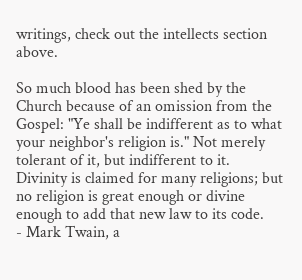writings, check out the intellects section above.

So much blood has been shed by the Church because of an omission from the Gospel: "Ye shall be indifferent as to what your neighbor's religion is." Not merely tolerant of it, but indifferent to it. Divinity is claimed for many religions; but no religion is great enough or divine enough to add that new law to its code.
- Mark Twain, a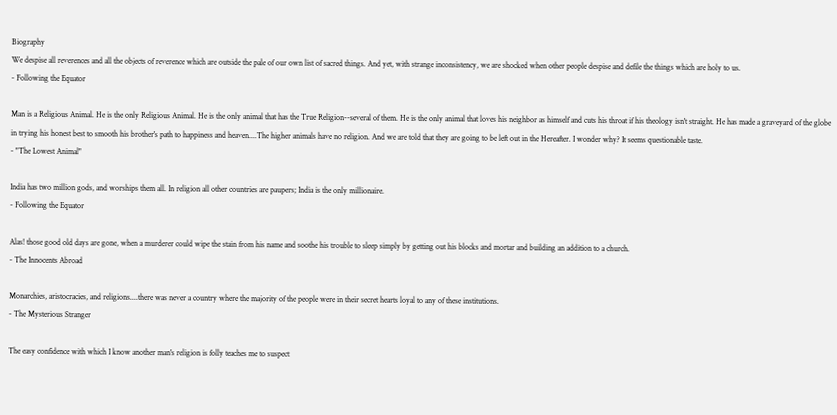Biography
We despise all reverences and all the objects of reverence which are outside the pale of our own list of sacred things. And yet, with strange inconsistency, we are shocked when other people despise and defile the things which are holy to us.
- Following the Equator

Man is a Religious Animal. He is the only Religious Animal. He is the only animal that has the True Religion--several of them. He is the only animal that loves his neighbor as himself and cuts his throat if his theology isn't straight. He has made a graveyard of the globe in trying his honest best to smooth his brother's path to happiness and heaven....The higher animals have no religion. And we are told that they are going to be left out in the Hereafter. I wonder why? It seems questionable taste.
- "The Lowest Animal"

India has two million gods, and worships them all. In religion all other countries are paupers; India is the only millionaire.
- Following the Equator

Alas! those good old days are gone, when a murderer could wipe the stain from his name and soothe his trouble to sleep simply by getting out his blocks and mortar and building an addition to a church.
- The Innocents Abroad

Monarchies, aristocracies, and religions....there was never a country where the majority of the people were in their secret hearts loyal to any of these institutions.
- The Mysterious Stranger

The easy confidence with which I know another man's religion is folly teaches me to suspect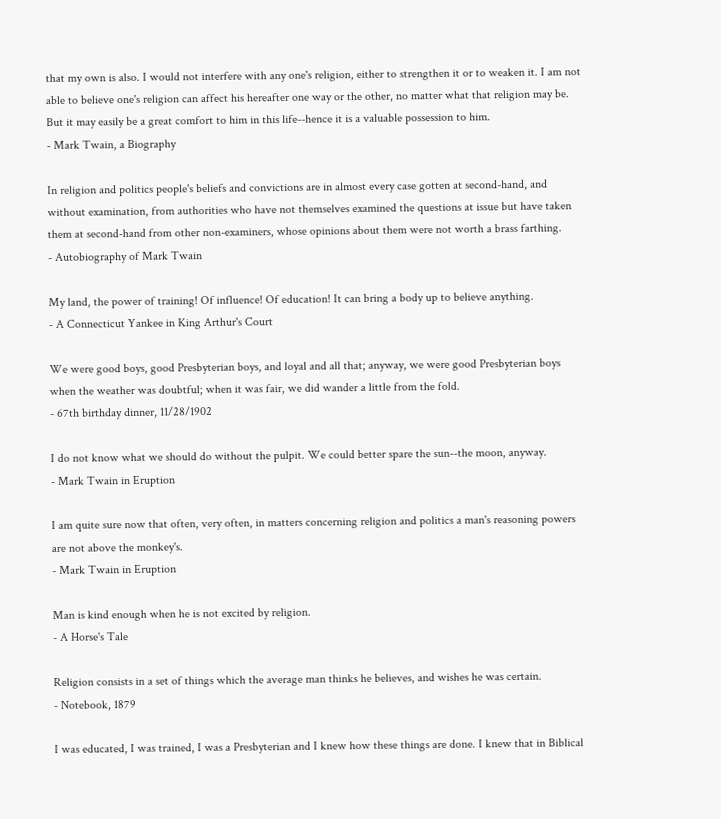that my own is also. I would not interfere with any one's religion, either to strengthen it or to weaken it. I am not able to believe one's religion can affect his hereafter one way or the other, no matter what that religion may be. But it may easily be a great comfort to him in this life--hence it is a valuable possession to him.
- Mark Twain, a Biography

In religion and politics people's beliefs and convictions are in almost every case gotten at second-hand, and without examination, from authorities who have not themselves examined the questions at issue but have taken them at second-hand from other non-examiners, whose opinions about them were not worth a brass farthing.
- Autobiography of Mark Twain

My land, the power of training! Of influence! Of education! It can bring a body up to believe anything.
- A Connecticut Yankee in King Arthur's Court

We were good boys, good Presbyterian boys, and loyal and all that; anyway, we were good Presbyterian boys when the weather was doubtful; when it was fair, we did wander a little from the fold.
- 67th birthday dinner, 11/28/1902

I do not know what we should do without the pulpit. We could better spare the sun--the moon, anyway.
- Mark Twain in Eruption

I am quite sure now that often, very often, in matters concerning religion and politics a man's reasoning powers are not above the monkey's.
- Mark Twain in Eruption

Man is kind enough when he is not excited by religion.
- A Horse's Tale

Religion consists in a set of things which the average man thinks he believes, and wishes he was certain.
- Notebook, 1879

I was educated, I was trained, I was a Presbyterian and I knew how these things are done. I knew that in Biblical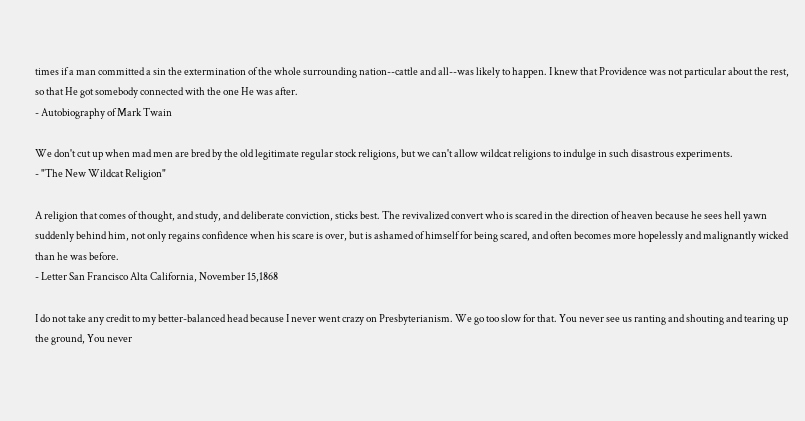times if a man committed a sin the extermination of the whole surrounding nation--cattle and all--was likely to happen. I knew that Providence was not particular about the rest, so that He got somebody connected with the one He was after.
- Autobiography of Mark Twain

We don't cut up when mad men are bred by the old legitimate regular stock religions, but we can't allow wildcat religions to indulge in such disastrous experiments.
- "The New Wildcat Religion"

A religion that comes of thought, and study, and deliberate conviction, sticks best. The revivalized convert who is scared in the direction of heaven because he sees hell yawn suddenly behind him, not only regains confidence when his scare is over, but is ashamed of himself for being scared, and often becomes more hopelessly and malignantly wicked than he was before.
- Letter San Francisco Alta California, November 15,1868

I do not take any credit to my better-balanced head because I never went crazy on Presbyterianism. We go too slow for that. You never see us ranting and shouting and tearing up the ground, You never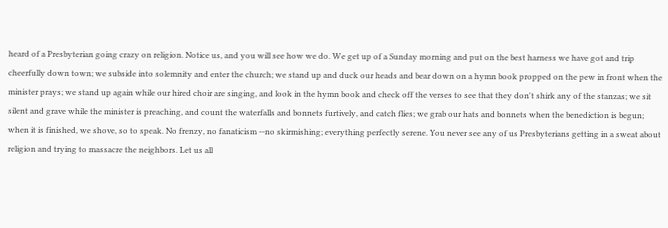heard of a Presbyterian going crazy on religion. Notice us, and you will see how we do. We get up of a Sunday morning and put on the best harness we have got and trip cheerfully down town; we subside into solemnity and enter the church; we stand up and duck our heads and bear down on a hymn book propped on the pew in front when the minister prays; we stand up again while our hired choir are singing, and look in the hymn book and check off the verses to see that they don't shirk any of the stanzas; we sit silent and grave while the minister is preaching, and count the waterfalls and bonnets furtively, and catch flies; we grab our hats and bonnets when the benediction is begun; when it is finished, we shove, so to speak. No frenzy, no fanaticism --no skirmishing; everything perfectly serene. You never see any of us Presbyterians getting in a sweat about religion and trying to massacre the neighbors. Let us all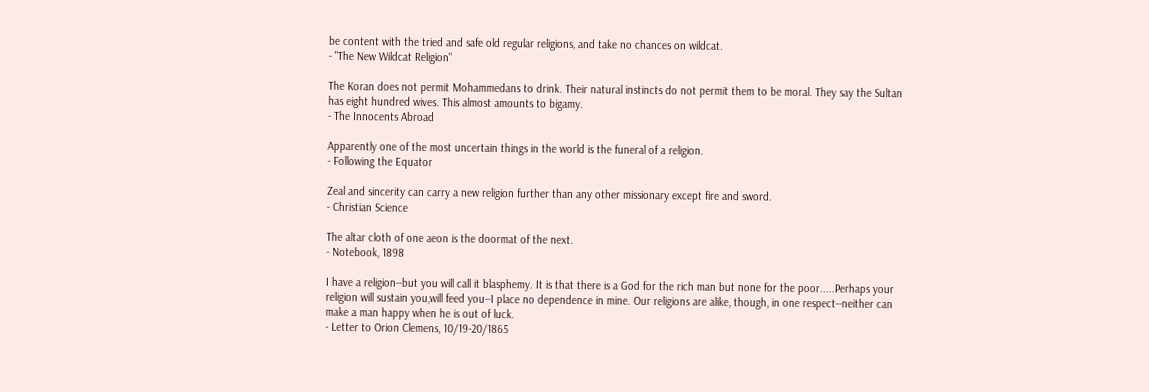be content with the tried and safe old regular religions, and take no chances on wildcat.
- "The New Wildcat Religion"

The Koran does not permit Mohammedans to drink. Their natural instincts do not permit them to be moral. They say the Sultan has eight hundred wives. This almost amounts to bigamy.
- The Innocents Abroad

Apparently one of the most uncertain things in the world is the funeral of a religion.
- Following the Equator

Zeal and sincerity can carry a new religion further than any other missionary except fire and sword.
- Christian Science

The altar cloth of one aeon is the doormat of the next.
- Notebook, 1898

I have a religion--but you will call it blasphemy. It is that there is a God for the rich man but none for the poor.....Perhaps your religion will sustain you,will feed you--I place no dependence in mine. Our religions are alike, though, in one respect--neither can make a man happy when he is out of luck.
- Letter to Orion Clemens, 10/19-20/1865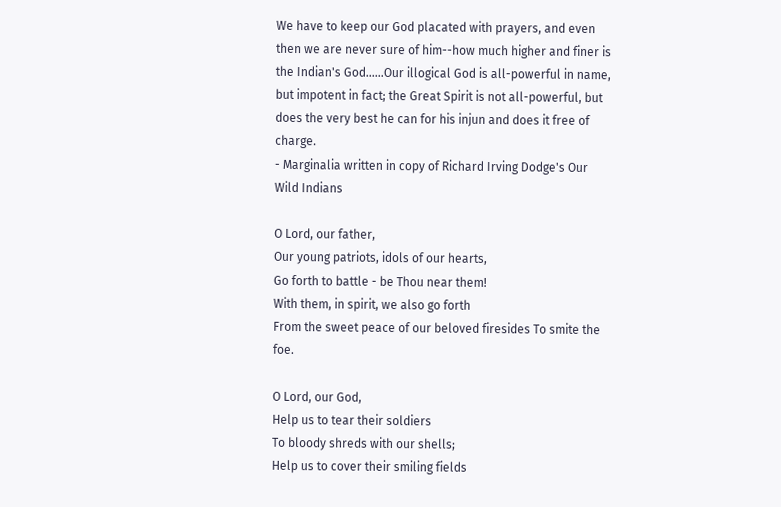We have to keep our God placated with prayers, and even then we are never sure of him--how much higher and finer is the Indian's God......Our illogical God is all-powerful in name, but impotent in fact; the Great Spirit is not all-powerful, but does the very best he can for his injun and does it free of charge.
- Marginalia written in copy of Richard Irving Dodge's Our Wild Indians

O Lord, our father,
Our young patriots, idols of our hearts,
Go forth to battle - be Thou near them!
With them, in spirit, we also go forth
From the sweet peace of our beloved firesides To smite the foe.

O Lord, our God,
Help us to tear their soldiers
To bloody shreds with our shells;
Help us to cover their smiling fields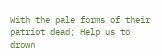With the pale forms of their patriot dead; Help us to drown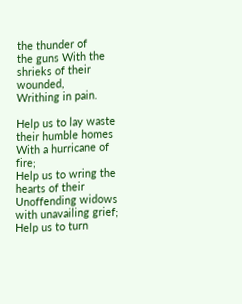the thunder of
the guns With the shrieks of their wounded,
Writhing in pain.

Help us to lay waste their humble homes
With a hurricane of fire;
Help us to wring the hearts of their
Unoffending widows with unavailing grief; Help us to turn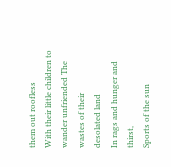them out roofless
With their little children to wander unfriended The wastes of their
desolated land
In rags and hunger and thirst,
Sports of the sun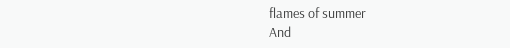flames of summer
And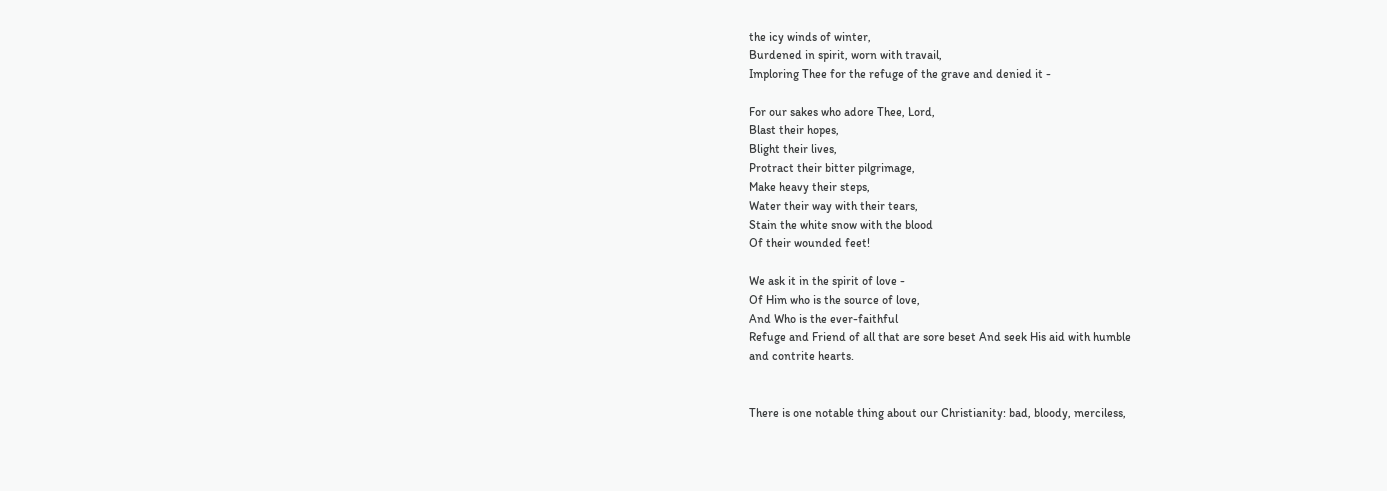the icy winds of winter,
Burdened in spirit, worn with travail,
Imploring Thee for the refuge of the grave and denied it -

For our sakes who adore Thee, Lord,
Blast their hopes,
Blight their lives,
Protract their bitter pilgrimage,
Make heavy their steps,
Water their way with their tears,
Stain the white snow with the blood
Of their wounded feet!

We ask it in the spirit of love -
Of Him who is the source of love,
And Who is the ever-faithful
Refuge and Friend of all that are sore beset And seek His aid with humble
and contrite hearts.


There is one notable thing about our Christianity: bad, bloody, merciless,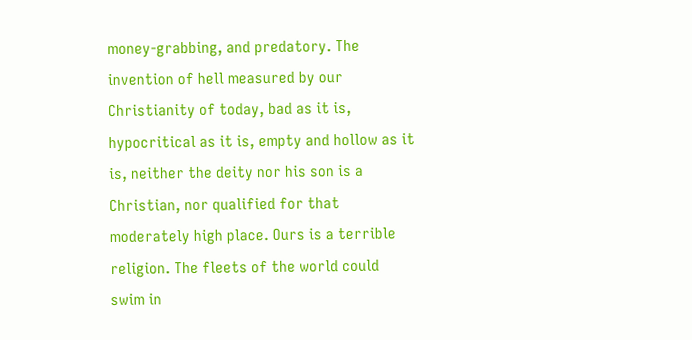money-grabbing, and predatory. The invention of hell measured by our Christianity of today, bad as it is, hypocritical as it is, empty and hollow as it is, neither the deity nor his son is a Christian, nor qualified for that moderately high place. Ours is a terrible religion. The fleets of the world could swim in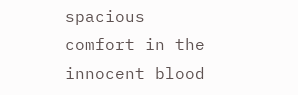spacious comfort in the innocent blood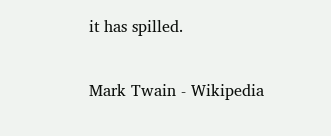it has spilled.

Mark Twain - Wikipedia